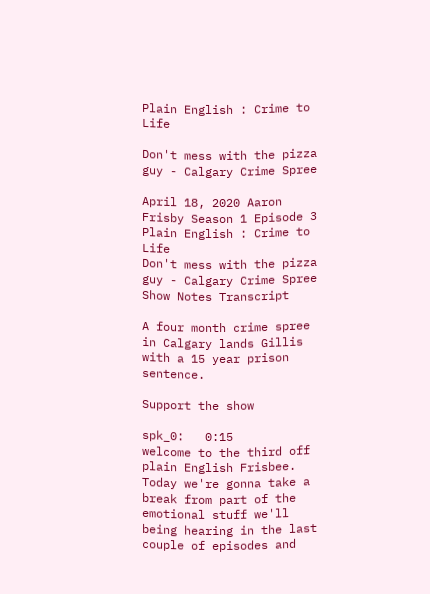Plain English : Crime to Life

Don't mess with the pizza guy - Calgary Crime Spree

April 18, 2020 Aaron Frisby Season 1 Episode 3
Plain English : Crime to Life
Don't mess with the pizza guy - Calgary Crime Spree
Show Notes Transcript

A four month crime spree in Calgary lands Gillis with a 15 year prison sentence.

Support the show

spk_0:   0:15
welcome to the third off plain English Frisbee. Today we're gonna take a break from part of the emotional stuff we'll being hearing in the last couple of episodes and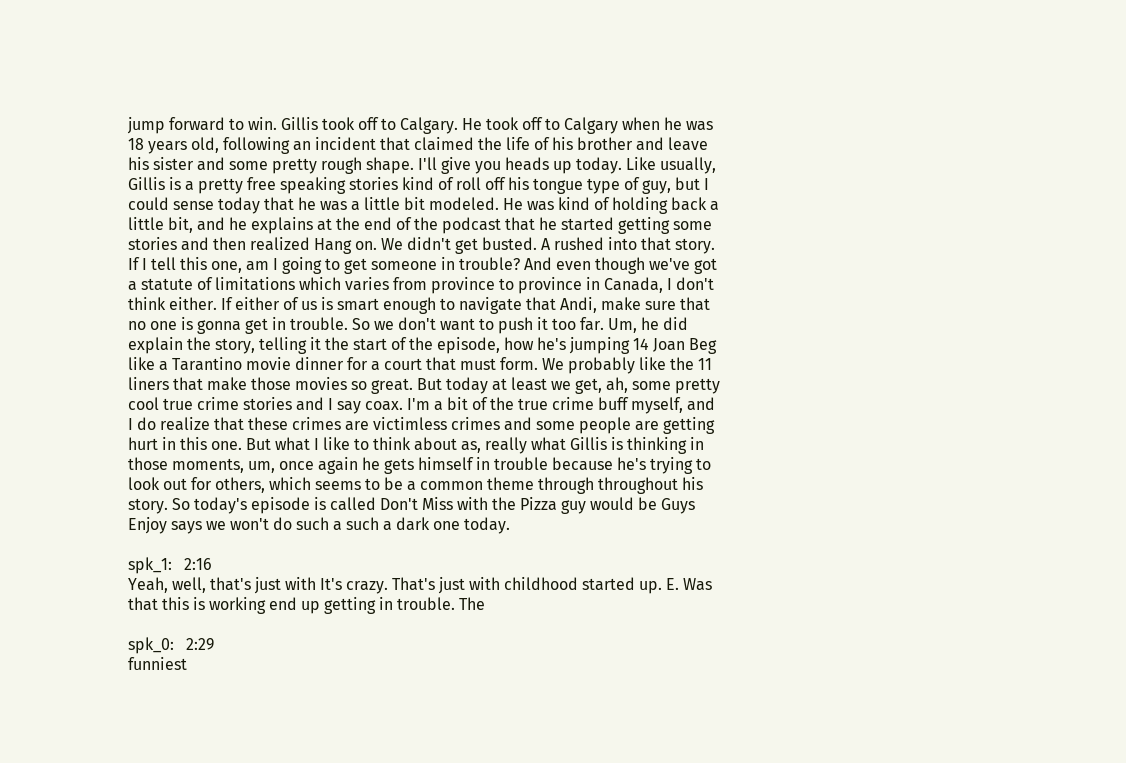jump forward to win. Gillis took off to Calgary. He took off to Calgary when he was 18 years old, following an incident that claimed the life of his brother and leave his sister and some pretty rough shape. I'll give you heads up today. Like usually, Gillis is a pretty free speaking stories kind of roll off his tongue type of guy, but I could sense today that he was a little bit modeled. He was kind of holding back a little bit, and he explains at the end of the podcast that he started getting some stories and then realized Hang on. We didn't get busted. A rushed into that story. If I tell this one, am I going to get someone in trouble? And even though we've got a statute of limitations which varies from province to province in Canada, I don't think either. If either of us is smart enough to navigate that Andi, make sure that no one is gonna get in trouble. So we don't want to push it too far. Um, he did explain the story, telling it the start of the episode, how he's jumping 14 Joan Beg like a Tarantino movie dinner for a court that must form. We probably like the 11 liners that make those movies so great. But today at least we get, ah, some pretty cool true crime stories and I say coax. I'm a bit of the true crime buff myself, and I do realize that these crimes are victimless crimes and some people are getting hurt in this one. But what I like to think about as, really what Gillis is thinking in those moments, um, once again he gets himself in trouble because he's trying to look out for others, which seems to be a common theme through throughout his story. So today's episode is called Don't Miss with the Pizza guy would be Guys Enjoy says we won't do such a such a dark one today.

spk_1:   2:16
Yeah, well, that's just with It's crazy. That's just with childhood started up. E. Was that this is working end up getting in trouble. The

spk_0:   2:29
funniest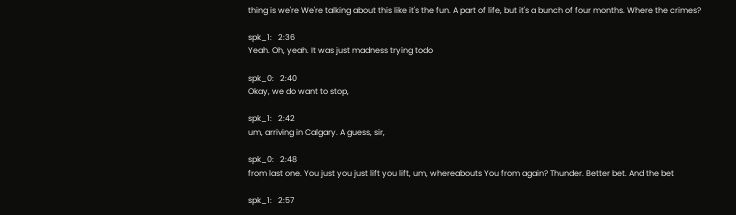thing is we're We're talking about this like it's the fun. A part of life, but it's a bunch of four months. Where the crimes?

spk_1:   2:36
Yeah. Oh, yeah. It was just madness trying todo

spk_0:   2:40
Okay, we do want to stop,

spk_1:   2:42
um, arriving in Calgary. A guess, sir,

spk_0:   2:48
from last one. You just you just lift you lift, um, whereabouts You from again? Thunder. Better bet. And the bet

spk_1:   2:57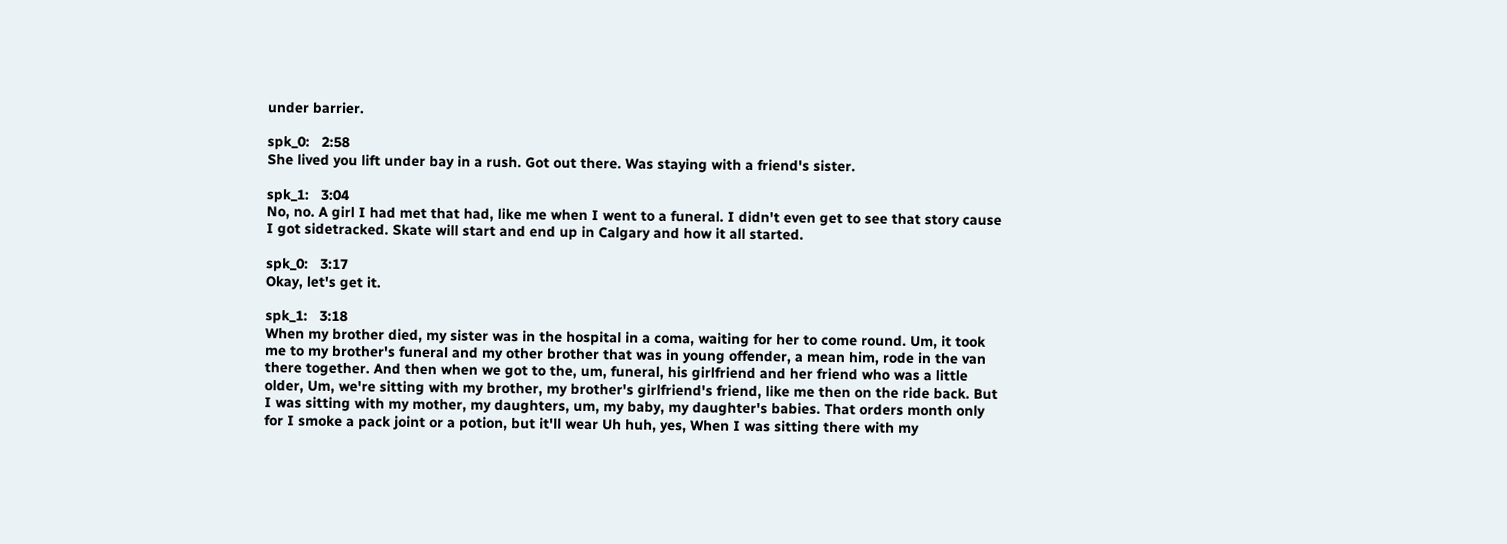under barrier.

spk_0:   2:58
She lived you lift under bay in a rush. Got out there. Was staying with a friend's sister.

spk_1:   3:04
No, no. A girl I had met that had, like me when I went to a funeral. I didn't even get to see that story cause I got sidetracked. Skate will start and end up in Calgary and how it all started.

spk_0:   3:17
Okay, let's get it.

spk_1:   3:18
When my brother died, my sister was in the hospital in a coma, waiting for her to come round. Um, it took me to my brother's funeral and my other brother that was in young offender, a mean him, rode in the van there together. And then when we got to the, um, funeral, his girlfriend and her friend who was a little older, Um, we're sitting with my brother, my brother's girlfriend's friend, like me then on the ride back. But I was sitting with my mother, my daughters, um, my baby, my daughter's babies. That orders month only for I smoke a pack joint or a potion, but it'll wear Uh huh, yes, When I was sitting there with my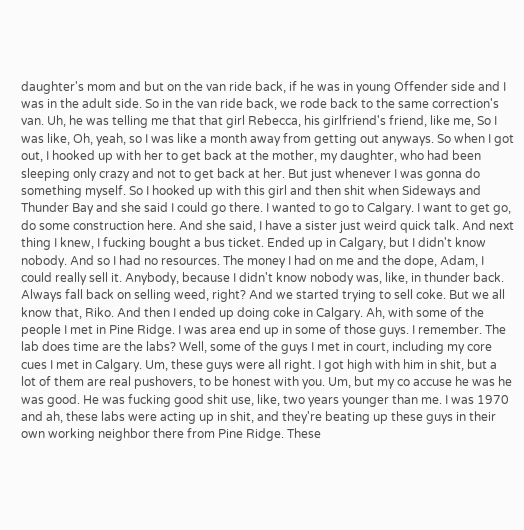daughter's mom and but on the van ride back, if he was in young Offender side and I was in the adult side. So in the van ride back, we rode back to the same correction's van. Uh, he was telling me that that girl Rebecca, his girlfriend's friend, like me, So I was like, Oh, yeah, so I was like a month away from getting out anyways. So when I got out, I hooked up with her to get back at the mother, my daughter, who had been sleeping only crazy and not to get back at her. But just whenever I was gonna do something myself. So I hooked up with this girl and then shit when Sideways and Thunder Bay and she said I could go there. I wanted to go to Calgary. I want to get go, do some construction here. And she said, I have a sister just weird quick talk. And next thing I knew, I fucking bought a bus ticket. Ended up in Calgary, but I didn't know nobody. And so I had no resources. The money I had on me and the dope, Adam, I could really sell it. Anybody, because I didn't know nobody was, like, in thunder back. Always fall back on selling weed, right? And we started trying to sell coke. But we all know that, Riko. And then I ended up doing coke in Calgary. Ah, with some of the people I met in Pine Ridge. I was area end up in some of those guys. I remember. The lab does time are the labs? Well, some of the guys I met in court, including my core cues I met in Calgary. Um, these guys were all right. I got high with him in shit, but a lot of them are real pushovers, to be honest with you. Um, but my co accuse he was he was good. He was fucking good shit use, like, two years younger than me. I was 1970 and ah, these labs were acting up in shit, and they're beating up these guys in their own working neighbor there from Pine Ridge. These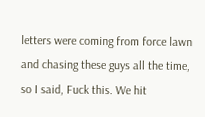letters were coming from force lawn and chasing these guys all the time, so I said, Fuck this. We hit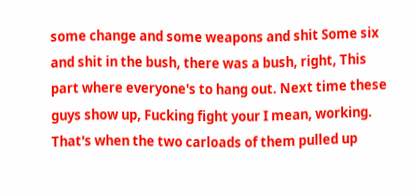some change and some weapons and shit Some six and shit in the bush, there was a bush, right, This part where everyone's to hang out. Next time these guys show up, Fucking fight your I mean, working. That's when the two carloads of them pulled up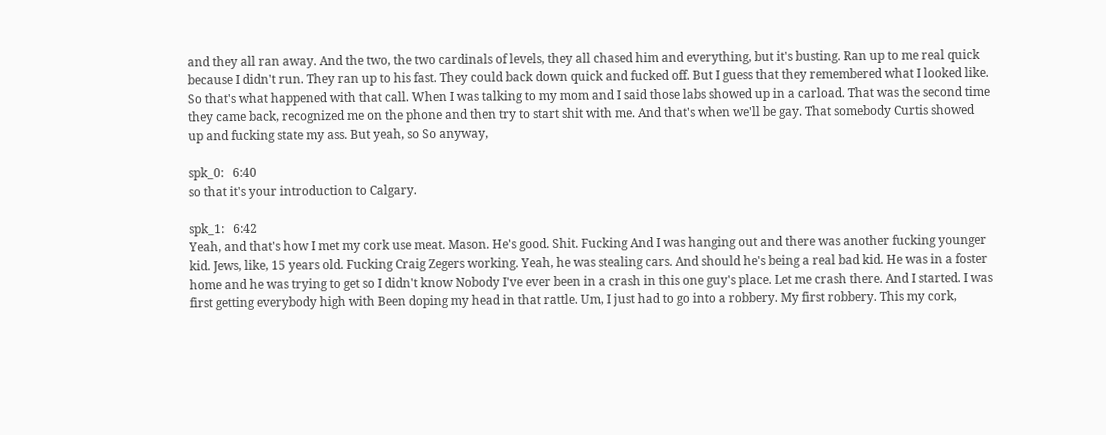and they all ran away. And the two, the two cardinals of levels, they all chased him and everything, but it's busting. Ran up to me real quick because I didn't run. They ran up to his fast. They could back down quick and fucked off. But I guess that they remembered what I looked like. So that's what happened with that call. When I was talking to my mom and I said those labs showed up in a carload. That was the second time they came back, recognized me on the phone and then try to start shit with me. And that's when we'll be gay. That somebody Curtis showed up and fucking state my ass. But yeah, so So anyway,

spk_0:   6:40
so that it's your introduction to Calgary.

spk_1:   6:42
Yeah, and that's how I met my cork use meat. Mason. He's good. Shit. Fucking And I was hanging out and there was another fucking younger kid. Jews, like, 15 years old. Fucking Craig Zegers working. Yeah, he was stealing cars. And should he's being a real bad kid. He was in a foster home and he was trying to get so I didn't know Nobody I've ever been in a crash in this one guy's place. Let me crash there. And I started. I was first getting everybody high with Been doping my head in that rattle. Um, I just had to go into a robbery. My first robbery. This my cork,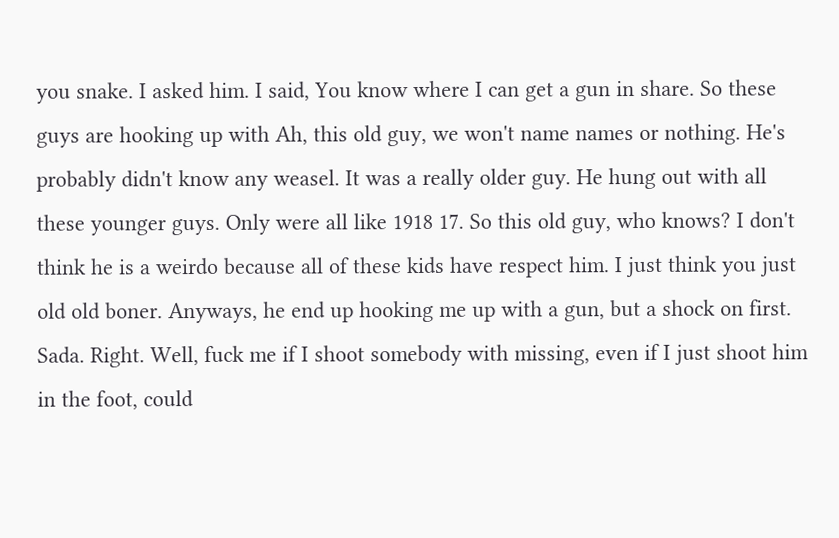you snake. I asked him. I said, You know where I can get a gun in share. So these guys are hooking up with Ah, this old guy, we won't name names or nothing. He's probably didn't know any weasel. It was a really older guy. He hung out with all these younger guys. Only were all like 1918 17. So this old guy, who knows? I don't think he is a weirdo because all of these kids have respect him. I just think you just old old boner. Anyways, he end up hooking me up with a gun, but a shock on first. Sada. Right. Well, fuck me if I shoot somebody with missing, even if I just shoot him in the foot, could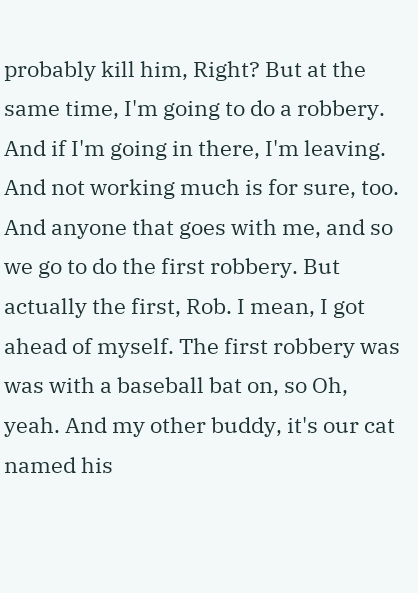probably kill him, Right? But at the same time, I'm going to do a robbery. And if I'm going in there, I'm leaving. And not working much is for sure, too. And anyone that goes with me, and so we go to do the first robbery. But actually the first, Rob. I mean, I got ahead of myself. The first robbery was was with a baseball bat on, so Oh, yeah. And my other buddy, it's our cat named his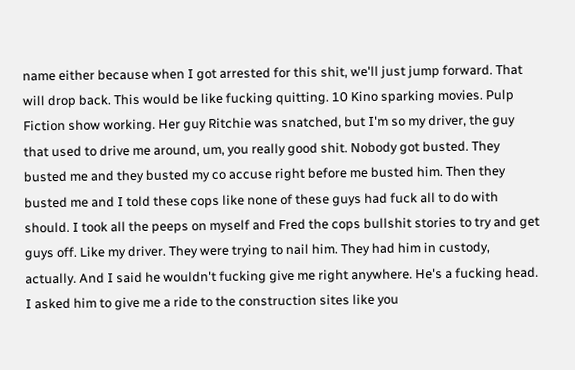name either because when I got arrested for this shit, we'll just jump forward. That will drop back. This would be like fucking quitting. 10 Kino sparking movies. Pulp Fiction show working. Her guy Ritchie was snatched, but I'm so my driver, the guy that used to drive me around, um, you really good shit. Nobody got busted. They busted me and they busted my co accuse right before me busted him. Then they busted me and I told these cops like none of these guys had fuck all to do with should. I took all the peeps on myself and Fred the cops bullshit stories to try and get guys off. Like my driver. They were trying to nail him. They had him in custody, actually. And I said he wouldn't fucking give me right anywhere. He's a fucking head. I asked him to give me a ride to the construction sites like you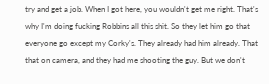try and get a job. When I got here, you wouldn't get me right. That's why I'm doing fucking Robbins all this shit. So they let him go that everyone go except my Corky's. They already had him already. That that on camera, and they had me shooting the guy. But we don't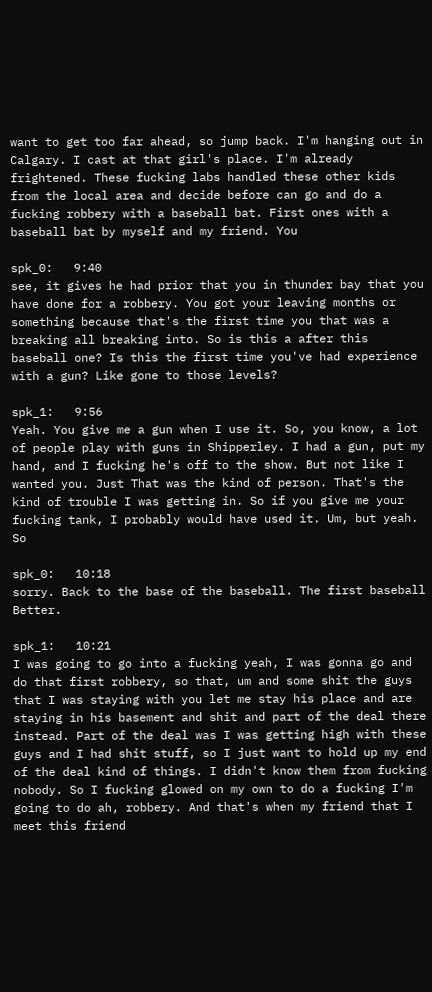want to get too far ahead, so jump back. I'm hanging out in Calgary. I cast at that girl's place. I'm already frightened. These fucking labs handled these other kids from the local area and decide before can go and do a fucking robbery with a baseball bat. First ones with a baseball bat by myself and my friend. You

spk_0:   9:40
see, it gives he had prior that you in thunder bay that you have done for a robbery. You got your leaving months or something because that's the first time you that was a breaking all breaking into. So is this a after this baseball one? Is this the first time you've had experience with a gun? Like gone to those levels?

spk_1:   9:56
Yeah. You give me a gun when I use it. So, you know, a lot of people play with guns in Shipperley. I had a gun, put my hand, and I fucking he's off to the show. But not like I wanted you. Just That was the kind of person. That's the kind of trouble I was getting in. So if you give me your fucking tank, I probably would have used it. Um, but yeah. So

spk_0:   10:18
sorry. Back to the base of the baseball. The first baseball Better.

spk_1:   10:21
I was going to go into a fucking yeah, I was gonna go and do that first robbery, so that, um and some shit the guys that I was staying with you let me stay his place and are staying in his basement and shit and part of the deal there instead. Part of the deal was I was getting high with these guys and I had shit stuff, so I just want to hold up my end of the deal kind of things. I didn't know them from fucking nobody. So I fucking glowed on my own to do a fucking I'm going to do ah, robbery. And that's when my friend that I meet this friend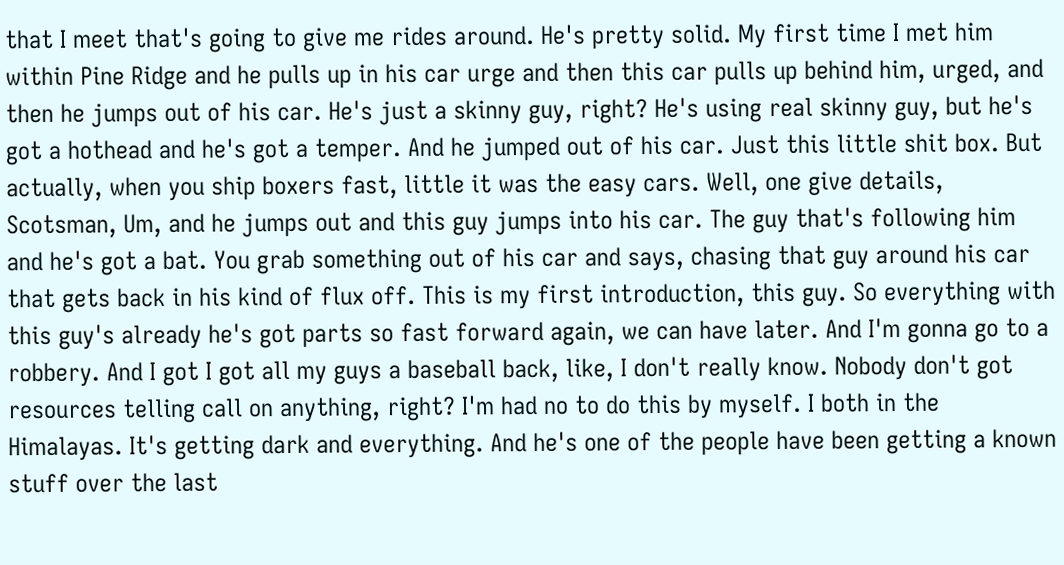that I meet that's going to give me rides around. He's pretty solid. My first time I met him within Pine Ridge and he pulls up in his car urge and then this car pulls up behind him, urged, and then he jumps out of his car. He's just a skinny guy, right? He's using real skinny guy, but he's got a hothead and he's got a temper. And he jumped out of his car. Just this little shit box. But actually, when you ship boxers fast, little it was the easy cars. Well, one give details, Scotsman, Um, and he jumps out and this guy jumps into his car. The guy that's following him and he's got a bat. You grab something out of his car and says, chasing that guy around his car that gets back in his kind of flux off. This is my first introduction, this guy. So everything with this guy's already he's got parts so fast forward again, we can have later. And I'm gonna go to a robbery. And I got I got all my guys a baseball back, like, I don't really know. Nobody don't got resources telling call on anything, right? I'm had no to do this by myself. I both in the Himalayas. It's getting dark and everything. And he's one of the people have been getting a known stuff over the last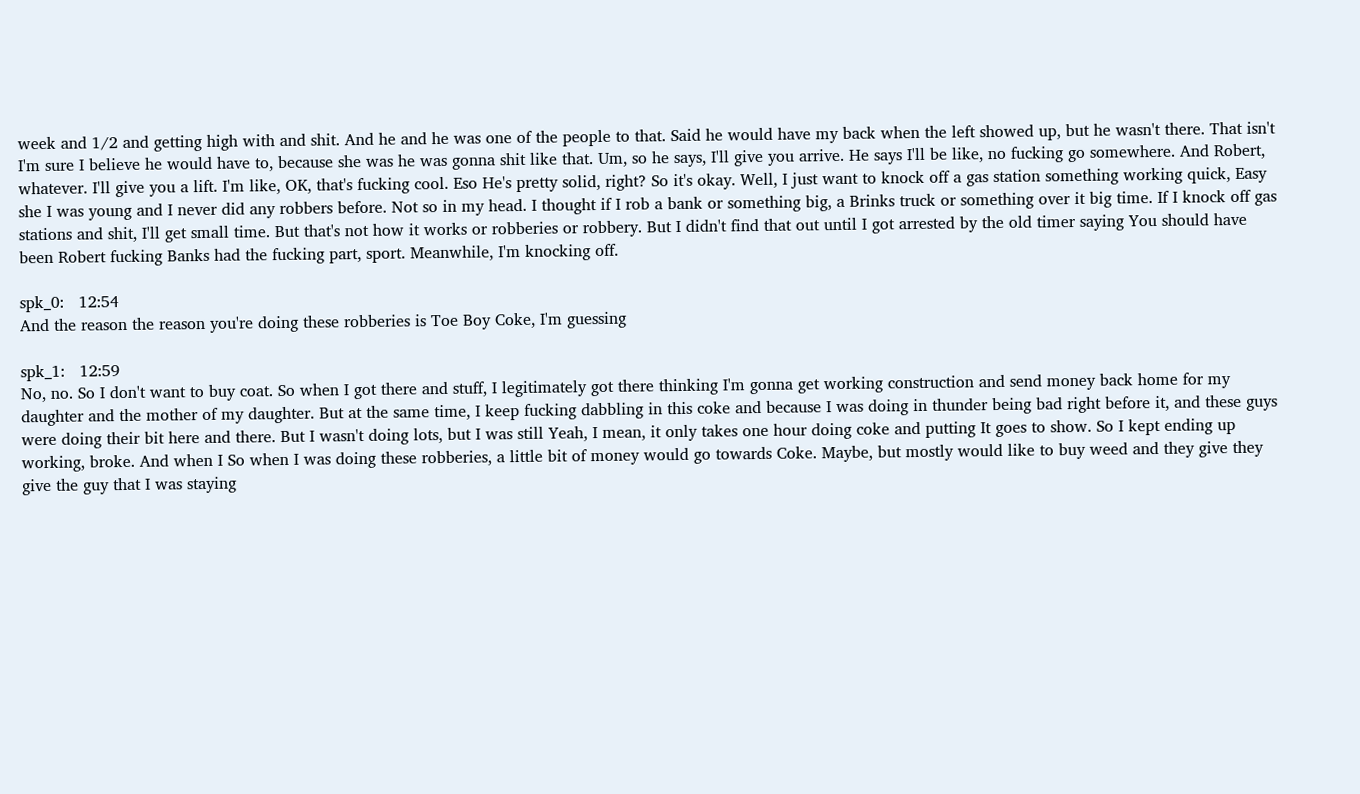week and 1/2 and getting high with and shit. And he and he was one of the people to that. Said he would have my back when the left showed up, but he wasn't there. That isn't I'm sure I believe he would have to, because she was he was gonna shit like that. Um, so he says, I'll give you arrive. He says I'll be like, no fucking go somewhere. And Robert, whatever. I'll give you a lift. I'm like, OK, that's fucking cool. Eso He's pretty solid, right? So it's okay. Well, I just want to knock off a gas station something working quick, Easy she I was young and I never did any robbers before. Not so in my head. I thought if I rob a bank or something big, a Brinks truck or something over it big time. If I knock off gas stations and shit, I'll get small time. But that's not how it works or robberies or robbery. But I didn't find that out until I got arrested by the old timer saying You should have been Robert fucking Banks had the fucking part, sport. Meanwhile, I'm knocking off.

spk_0:   12:54
And the reason the reason you're doing these robberies is Toe Boy Coke, I'm guessing

spk_1:   12:59
No, no. So I don't want to buy coat. So when I got there and stuff, I legitimately got there thinking I'm gonna get working construction and send money back home for my daughter and the mother of my daughter. But at the same time, I keep fucking dabbling in this coke and because I was doing in thunder being bad right before it, and these guys were doing their bit here and there. But I wasn't doing lots, but I was still Yeah, I mean, it only takes one hour doing coke and putting It goes to show. So I kept ending up working, broke. And when I So when I was doing these robberies, a little bit of money would go towards Coke. Maybe, but mostly would like to buy weed and they give they give the guy that I was staying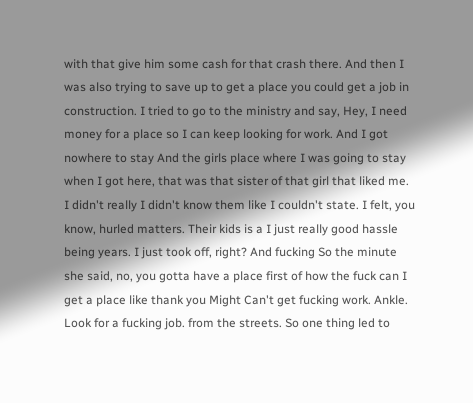with that give him some cash for that crash there. And then I was also trying to save up to get a place you could get a job in construction. I tried to go to the ministry and say, Hey, I need money for a place so I can keep looking for work. And I got nowhere to stay And the girls place where I was going to stay when I got here, that was that sister of that girl that liked me. I didn't really I didn't know them like I couldn't state. I felt, you know, hurled matters. Their kids is a I just really good hassle being years. I just took off, right? And fucking So the minute she said, no, you gotta have a place first of how the fuck can I get a place like thank you Might Can't get fucking work. Ankle. Look for a fucking job. from the streets. So one thing led to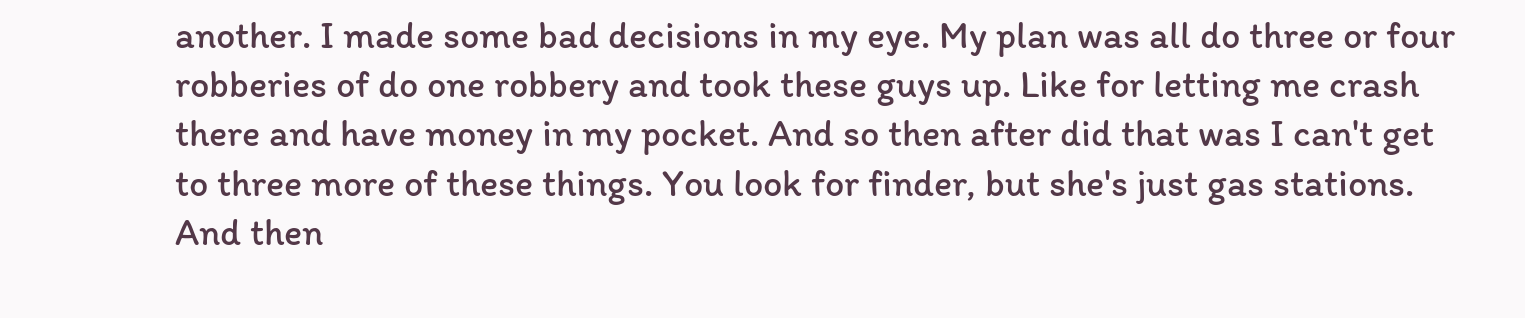another. I made some bad decisions in my eye. My plan was all do three or four robberies of do one robbery and took these guys up. Like for letting me crash there and have money in my pocket. And so then after did that was I can't get to three more of these things. You look for finder, but she's just gas stations. And then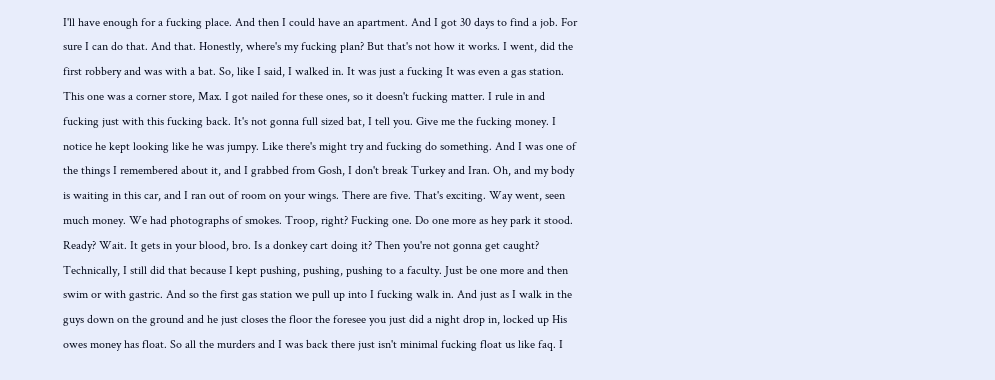I'll have enough for a fucking place. And then I could have an apartment. And I got 30 days to find a job. For sure I can do that. And that. Honestly, where's my fucking plan? But that's not how it works. I went, did the first robbery and was with a bat. So, like I said, I walked in. It was just a fucking It was even a gas station. This one was a corner store, Max. I got nailed for these ones, so it doesn't fucking matter. I rule in and fucking just with this fucking back. It's not gonna full sized bat, I tell you. Give me the fucking money. I notice he kept looking like he was jumpy. Like there's might try and fucking do something. And I was one of the things I remembered about it, and I grabbed from Gosh, I don't break Turkey and Iran. Oh, and my body is waiting in this car, and I ran out of room on your wings. There are five. That's exciting. Way went, seen much money. We had photographs of smokes. Troop, right? Fucking one. Do one more as hey park it stood. Ready? Wait. It gets in your blood, bro. Is a donkey cart doing it? Then you're not gonna get caught? Technically, I still did that because I kept pushing, pushing, pushing to a faculty. Just be one more and then swim or with gastric. And so the first gas station we pull up into I fucking walk in. And just as I walk in the guys down on the ground and he just closes the floor the foresee you just did a night drop in, locked up His owes money has float. So all the murders and I was back there just isn't minimal fucking float us like faq. I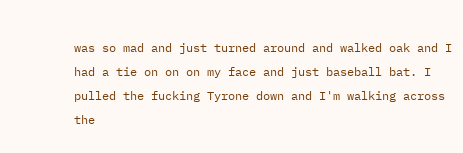was so mad and just turned around and walked oak and I had a tie on on on my face and just baseball bat. I pulled the fucking Tyrone down and I'm walking across the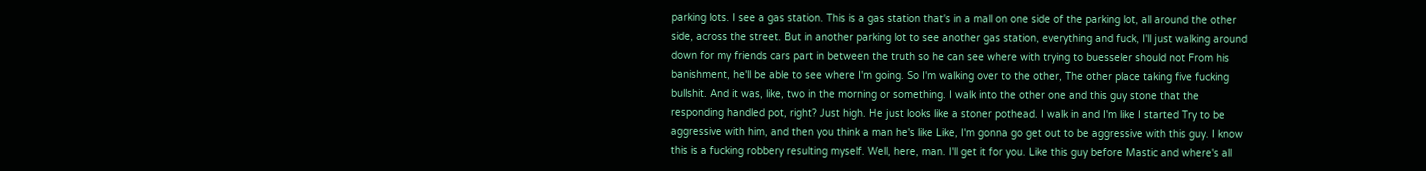parking lots. I see a gas station. This is a gas station that's in a mall on one side of the parking lot, all around the other side, across the street. But in another parking lot to see another gas station, everything and fuck, I'll just walking around down for my friends cars part in between the truth so he can see where with trying to buesseler should not From his banishment, he'll be able to see where I'm going. So I'm walking over to the other, The other place taking five fucking bullshit. And it was, like, two in the morning or something. I walk into the other one and this guy stone that the responding handled pot, right? Just high. He just looks like a stoner pothead. I walk in and I'm like I started Try to be aggressive with him, and then you think a man he's like Like, I'm gonna go get out to be aggressive with this guy. I know this is a fucking robbery resulting myself. Well, here, man. I'll get it for you. Like this guy before Mastic and where's all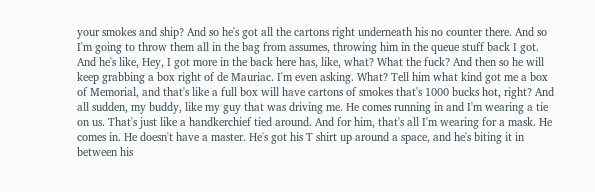your smokes and ship? And so he's got all the cartons right underneath his no counter there. And so I'm going to throw them all in the bag from assumes, throwing him in the queue stuff back I got. And he's like, Hey, I got more in the back here has, like, what? What the fuck? And then so he will keep grabbing a box right of de Mauriac. I'm even asking. What? Tell him what kind got me a box of Memorial, and that's like a full box will have cartons of smokes that's 1000 bucks hot, right? And all sudden, my buddy, like my guy that was driving me. He comes running in and I'm wearing a tie on us. That's just like a handkerchief tied around. And for him, that's all I'm wearing for a mask. He comes in. He doesn't have a master. He's got his T shirt up around a space, and he's biting it in between his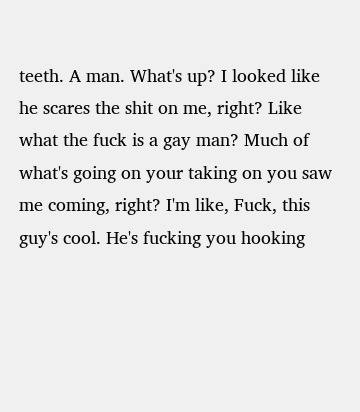teeth. A man. What's up? I looked like he scares the shit on me, right? Like what the fuck is a gay man? Much of what's going on your taking on you saw me coming, right? I'm like, Fuck, this guy's cool. He's fucking you hooking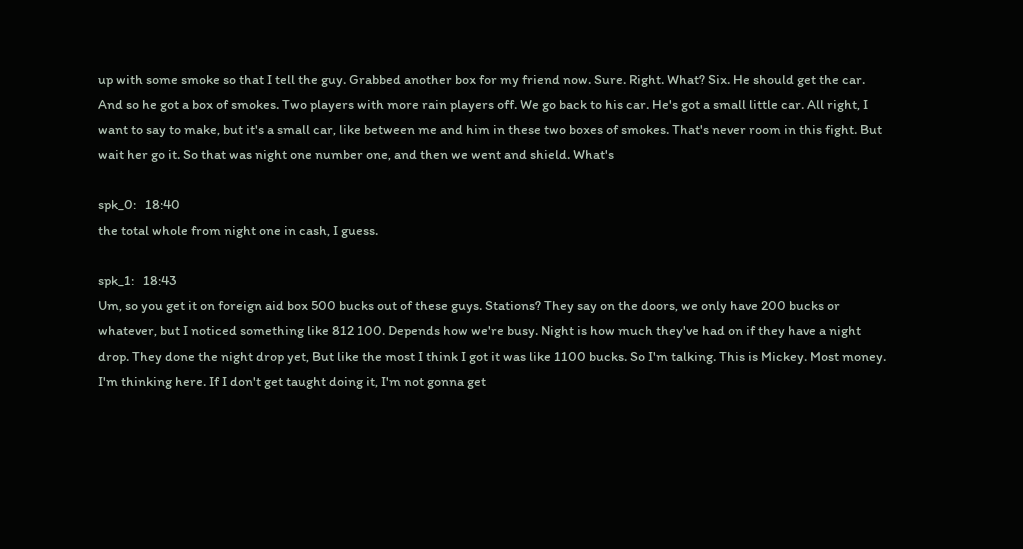up with some smoke so that I tell the guy. Grabbed another box for my friend now. Sure. Right. What? Six. He should get the car. And so he got a box of smokes. Two players with more rain players off. We go back to his car. He's got a small little car. All right, I want to say to make, but it's a small car, like between me and him in these two boxes of smokes. That's never room in this fight. But wait her go it. So that was night one number one, and then we went and shield. What's

spk_0:   18:40
the total whole from night one in cash, I guess.

spk_1:   18:43
Um, so you get it on foreign aid box 500 bucks out of these guys. Stations? They say on the doors, we only have 200 bucks or whatever, but I noticed something like 812 100. Depends how we're busy. Night is how much they've had on if they have a night drop. They done the night drop yet, But like the most I think I got it was like 1100 bucks. So I'm talking. This is Mickey. Most money. I'm thinking here. If I don't get taught doing it, I'm not gonna get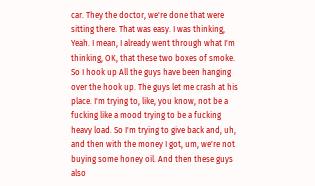car. They the doctor, we're done that were sitting there. That was easy. I was thinking, Yeah. I mean, I already went through what I'm thinking, OK, that these two boxes of smoke. So I hook up All the guys have been hanging over the hook up. The guys let me crash at his place. I'm trying to, like, you know, not be a fucking like a mood trying to be a fucking heavy load. So I'm trying to give back and, uh, and then with the money I got, um, we're not buying some honey oil. And then these guys also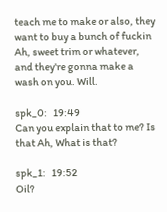teach me to make or also, they want to buy a bunch of fuckin Ah, sweet trim or whatever, and they're gonna make a wash on you. Will.

spk_0:   19:49
Can you explain that to me? Is that Ah, What is that?

spk_1:   19:52
Oil?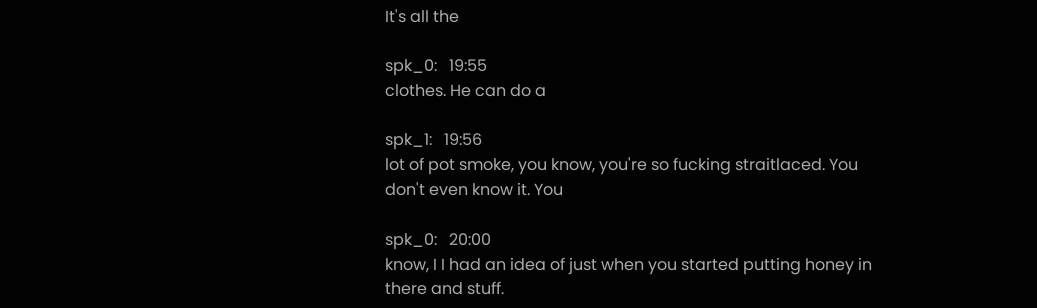It's all the

spk_0:   19:55
clothes. He can do a

spk_1:   19:56
lot of pot smoke, you know, you're so fucking straitlaced. You don't even know it. You

spk_0:   20:00
know, I I had an idea of just when you started putting honey in there and stuff.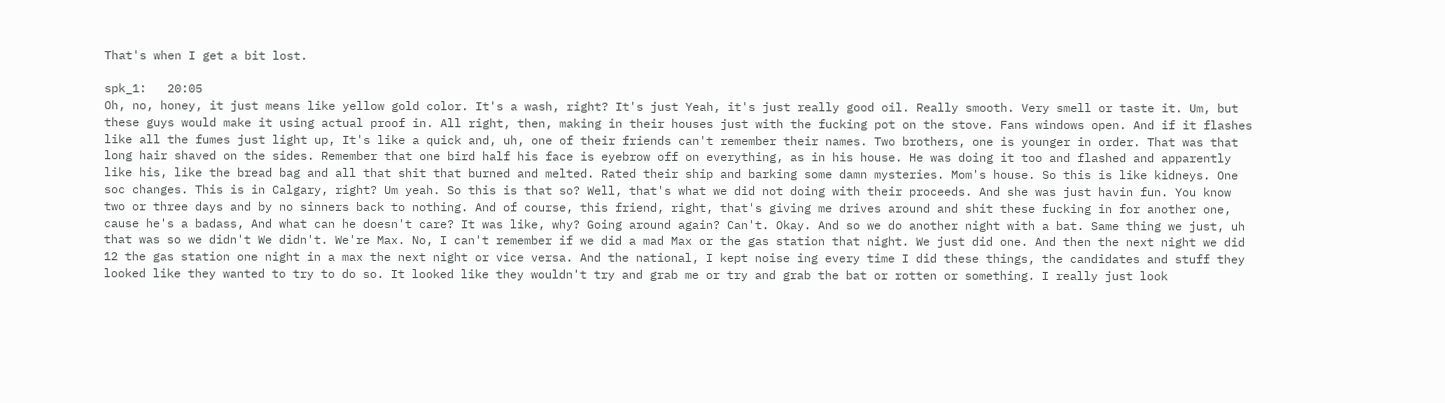That's when I get a bit lost.

spk_1:   20:05
Oh, no, honey, it just means like yellow gold color. It's a wash, right? It's just Yeah, it's just really good oil. Really smooth. Very smell or taste it. Um, but these guys would make it using actual proof in. All right, then, making in their houses just with the fucking pot on the stove. Fans windows open. And if it flashes like all the fumes just light up, It's like a quick and, uh, one of their friends can't remember their names. Two brothers, one is younger in order. That was that long hair shaved on the sides. Remember that one bird half his face is eyebrow off on everything, as in his house. He was doing it too and flashed and apparently like his, like the bread bag and all that shit that burned and melted. Rated their ship and barking some damn mysteries. Mom's house. So this is like kidneys. One soc changes. This is in Calgary, right? Um yeah. So this is that so? Well, that's what we did not doing with their proceeds. And she was just havin fun. You know two or three days and by no sinners back to nothing. And of course, this friend, right, that's giving me drives around and shit these fucking in for another one, cause he's a badass, And what can he doesn't care? It was like, why? Going around again? Can't. Okay. And so we do another night with a bat. Same thing we just, uh that was so we didn't We didn't. We're Max. No, I can't remember if we did a mad Max or the gas station that night. We just did one. And then the next night we did 12 the gas station one night in a max the next night or vice versa. And the national, I kept noise ing every time I did these things, the candidates and stuff they looked like they wanted to try to do so. It looked like they wouldn't try and grab me or try and grab the bat or rotten or something. I really just look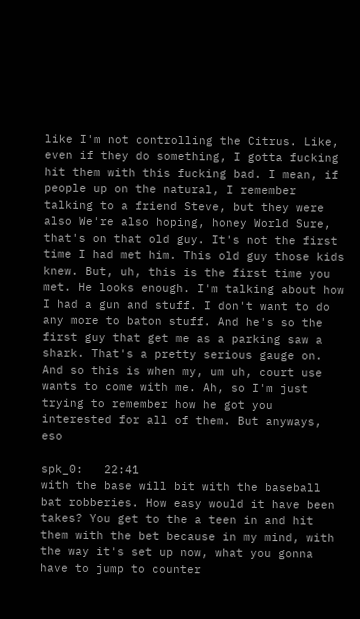like I'm not controlling the Citrus. Like, even if they do something, I gotta fucking hit them with this fucking bad. I mean, if people up on the natural, I remember talking to a friend Steve, but they were also We're also hoping, honey World Sure, that's on that old guy. It's not the first time I had met him. This old guy those kids knew. But, uh, this is the first time you met. He looks enough. I'm talking about how I had a gun and stuff. I don't want to do any more to baton stuff. And he's so the first guy that get me as a parking saw a shark. That's a pretty serious gauge on. And so this is when my, um uh, court use wants to come with me. Ah, so I'm just trying to remember how he got you interested for all of them. But anyways, eso

spk_0:   22:41
with the base will bit with the baseball bat robberies. How easy would it have been takes? You get to the a teen in and hit them with the bet because in my mind, with the way it's set up now, what you gonna have to jump to counter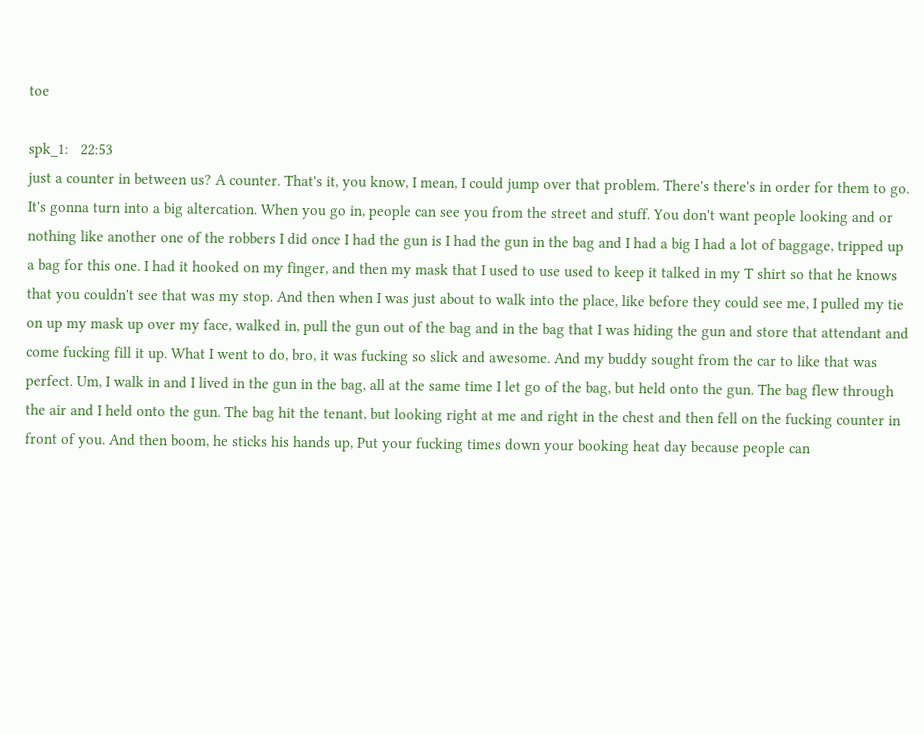toe

spk_1:   22:53
just a counter in between us? A counter. That's it, you know, I mean, I could jump over that problem. There's there's in order for them to go. It's gonna turn into a big altercation. When you go in, people can see you from the street and stuff. You don't want people looking and or nothing like another one of the robbers I did once I had the gun is I had the gun in the bag and I had a big I had a lot of baggage, tripped up a bag for this one. I had it hooked on my finger, and then my mask that I used to use used to keep it talked in my T shirt so that he knows that you couldn't see that was my stop. And then when I was just about to walk into the place, like before they could see me, I pulled my tie on up my mask up over my face, walked in, pull the gun out of the bag and in the bag that I was hiding the gun and store that attendant and come fucking fill it up. What I went to do, bro, it was fucking so slick and awesome. And my buddy sought from the car to like that was perfect. Um, I walk in and I lived in the gun in the bag, all at the same time I let go of the bag, but held onto the gun. The bag flew through the air and I held onto the gun. The bag hit the tenant, but looking right at me and right in the chest and then fell on the fucking counter in front of you. And then boom, he sticks his hands up, Put your fucking times down your booking heat day because people can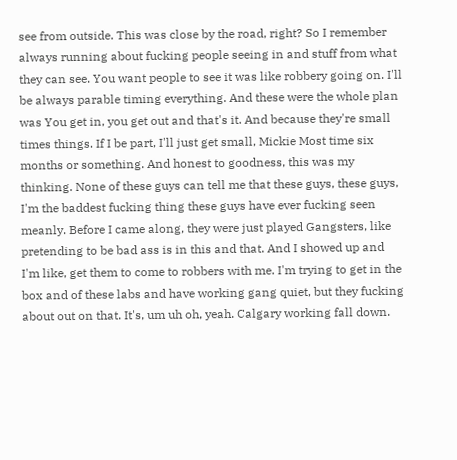see from outside. This was close by the road, right? So I remember always running about fucking people seeing in and stuff from what they can see. You want people to see it was like robbery going on. I'll be always parable timing everything. And these were the whole plan was You get in, you get out and that's it. And because they're small times things. If I be part, I'll just get small, Mickie Most time six months or something. And honest to goodness, this was my thinking. None of these guys can tell me that these guys, these guys, I'm the baddest fucking thing these guys have ever fucking seen meanly. Before I came along, they were just played Gangsters, like pretending to be bad ass is in this and that. And I showed up and I'm like, get them to come to robbers with me. I'm trying to get in the box and of these labs and have working gang quiet, but they fucking about out on that. It's, um uh oh, yeah. Calgary working fall down.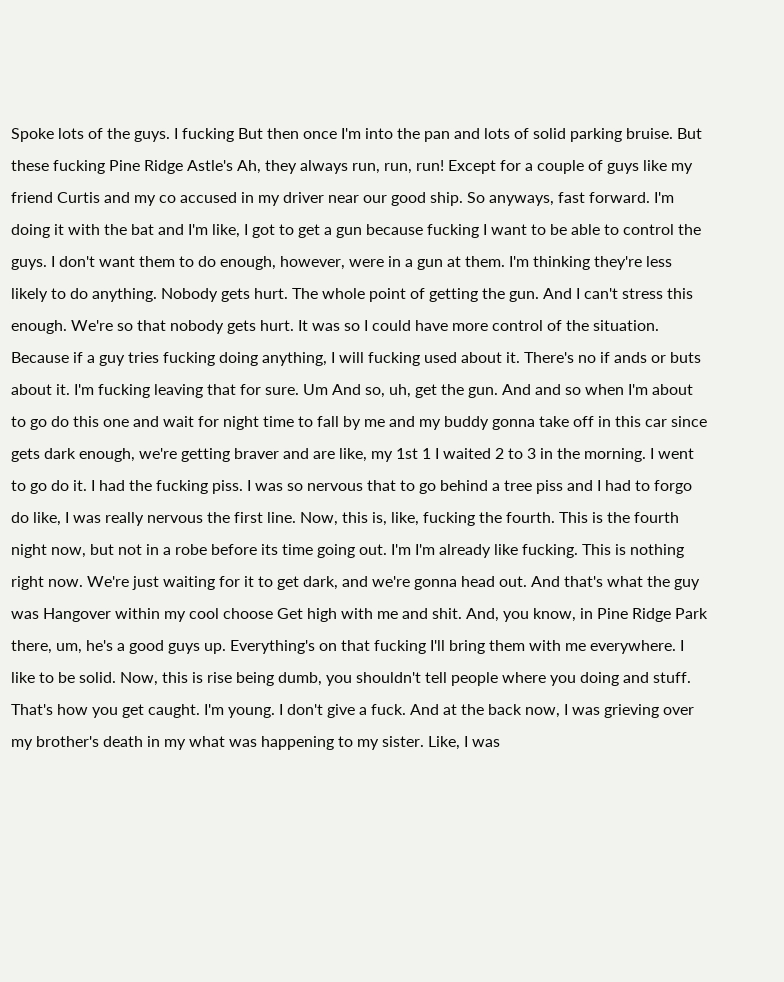Spoke lots of the guys. I fucking But then once I'm into the pan and lots of solid parking bruise. But these fucking Pine Ridge Astle's Ah, they always run, run, run! Except for a couple of guys like my friend Curtis and my co accused in my driver near our good ship. So anyways, fast forward. I'm doing it with the bat and I'm like, I got to get a gun because fucking I want to be able to control the guys. I don't want them to do enough, however, were in a gun at them. I'm thinking they're less likely to do anything. Nobody gets hurt. The whole point of getting the gun. And I can't stress this enough. We're so that nobody gets hurt. It was so I could have more control of the situation. Because if a guy tries fucking doing anything, I will fucking used about it. There's no if ands or buts about it. I'm fucking leaving that for sure. Um And so, uh, get the gun. And and so when I'm about to go do this one and wait for night time to fall by me and my buddy gonna take off in this car since gets dark enough, we're getting braver and are like, my 1st 1 I waited 2 to 3 in the morning. I went to go do it. I had the fucking piss. I was so nervous that to go behind a tree piss and I had to forgo do like, I was really nervous the first line. Now, this is, like, fucking the fourth. This is the fourth night now, but not in a robe before its time going out. I'm I'm already like fucking. This is nothing right now. We're just waiting for it to get dark, and we're gonna head out. And that's what the guy was Hangover within my cool choose Get high with me and shit. And, you know, in Pine Ridge Park there, um, he's a good guys up. Everything's on that fucking I'll bring them with me everywhere. I like to be solid. Now, this is rise being dumb, you shouldn't tell people where you doing and stuff. That's how you get caught. I'm young. I don't give a fuck. And at the back now, I was grieving over my brother's death in my what was happening to my sister. Like, I was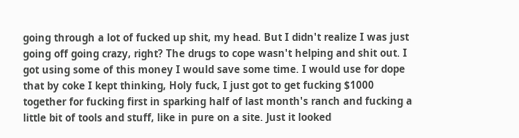going through a lot of fucked up shit, my head. But I didn't realize I was just going off going crazy, right? The drugs to cope wasn't helping and shit out. I got using some of this money I would save some time. I would use for dope that by coke I kept thinking, Holy fuck, I just got to get fucking $1000 together for fucking first in sparking half of last month's ranch and fucking a little bit of tools and stuff, like in pure on a site. Just it looked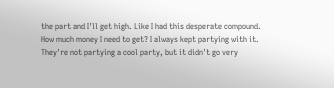the part and I'll get high. Like I had this desperate compound. How much money I need to get? I always kept partying with it. They're not partying a cool party, but it didn't go very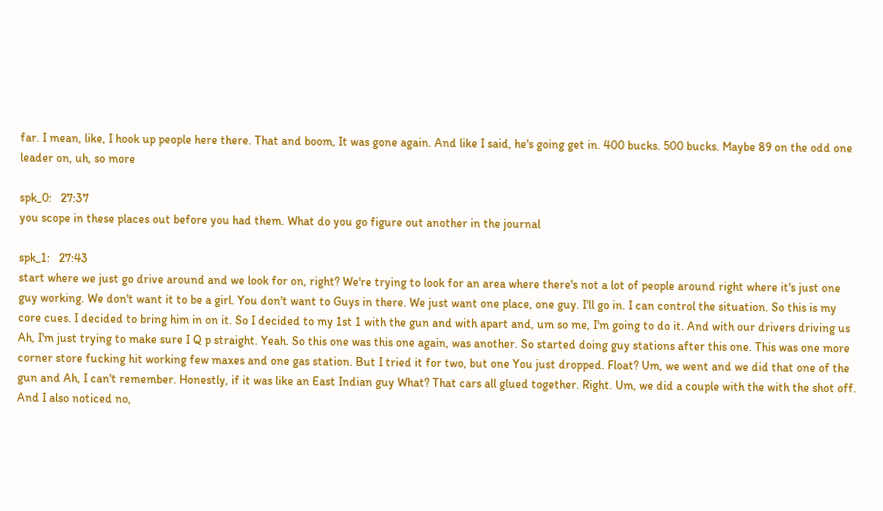far. I mean, like, I hook up people here there. That and boom, It was gone again. And like I said, he's going get in. 400 bucks. 500 bucks. Maybe 89 on the odd one leader on, uh, so more

spk_0:   27:37
you scope in these places out before you had them. What do you go figure out another in the journal

spk_1:   27:43
start where we just go drive around and we look for on, right? We're trying to look for an area where there's not a lot of people around right where it's just one guy working. We don't want it to be a girl. You don't want to Guys in there. We just want one place, one guy. I'll go in. I can control the situation. So this is my core cues. I decided to bring him in on it. So I decided to my 1st 1 with the gun and with apart and, um so me, I'm going to do it. And with our drivers driving us Ah, I'm just trying to make sure I Q p straight. Yeah. So this one was this one again, was another. So started doing guy stations after this one. This was one more corner store fucking hit working few maxes and one gas station. But I tried it for two, but one You just dropped. Float? Um, we went and we did that one of the gun and Ah, I can't remember. Honestly, if it was like an East Indian guy What? That cars all glued together. Right. Um, we did a couple with the with the shot off. And I also noticed no,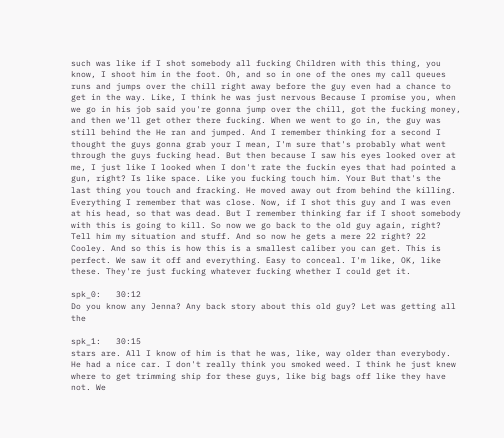such was like if I shot somebody all fucking Children with this thing, you know, I shoot him in the foot. Oh, and so in one of the ones my call queues runs and jumps over the chill right away before the guy even had a chance to get in the way. Like, I think he was just nervous Because I promise you, when we go in his job said you're gonna jump over the chill, got the fucking money, and then we'll get other there fucking. When we went to go in, the guy was still behind the He ran and jumped. And I remember thinking for a second I thought the guys gonna grab your I mean, I'm sure that's probably what went through the guys fucking head. But then because I saw his eyes looked over at me, I just like I looked when I don't rate the fuckin eyes that had pointed a gun, right? Is like space. Like you fucking touch him. Your But that's the last thing you touch and fracking. He moved away out from behind the killing. Everything I remember that was close. Now, if I shot this guy and I was even at his head, so that was dead. But I remember thinking far if I shoot somebody with this is going to kill. So now we go back to the old guy again, right? Tell him my situation and stuff. And so now he gets a mere 22 right? 22 Cooley. And so this is how this is a smallest caliber you can get. This is perfect. We saw it off and everything. Easy to conceal. I'm like, OK, like these. They're just fucking whatever fucking whether I could get it.

spk_0:   30:12
Do you know any Jenna? Any back story about this old guy? Let was getting all the

spk_1:   30:15
stars are. All I know of him is that he was, like, way older than everybody. He had a nice car. I don't really think you smoked weed. I think he just knew where to get trimming ship for these guys, like big bags off like they have not. We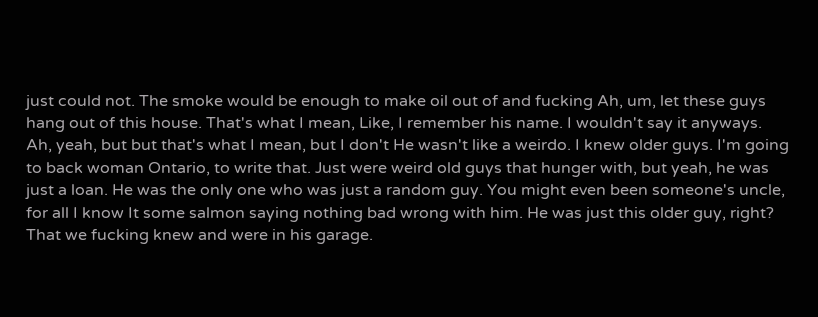just could not. The smoke would be enough to make oil out of and fucking Ah, um, let these guys hang out of this house. That's what I mean, Like, I remember his name. I wouldn't say it anyways. Ah, yeah, but but that's what I mean, but I don't He wasn't like a weirdo. I knew older guys. I'm going to back woman Ontario, to write that. Just were weird old guys that hunger with, but yeah, he was just a loan. He was the only one who was just a random guy. You might even been someone's uncle, for all I know It some salmon saying nothing bad wrong with him. He was just this older guy, right? That we fucking knew and were in his garage.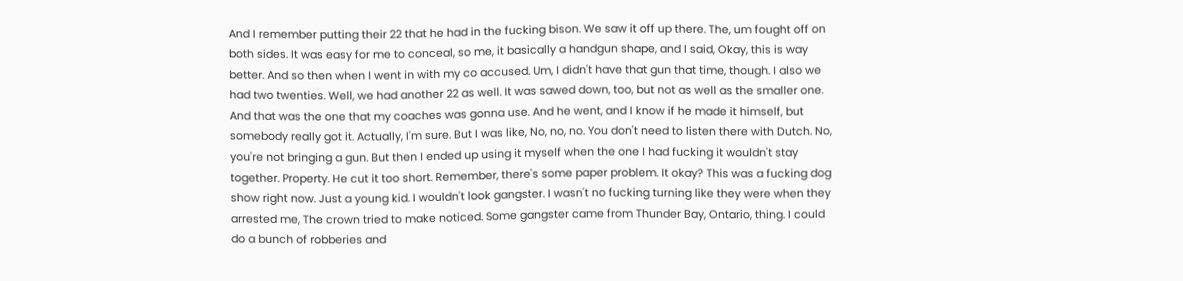And I remember putting their 22 that he had in the fucking bison. We saw it off up there. The, um fought off on both sides. It was easy for me to conceal, so me, it basically a handgun shape, and I said, Okay, this is way better. And so then when I went in with my co accused. Um, I didn't have that gun that time, though. I also we had two twenties. Well, we had another 22 as well. It was sawed down, too, but not as well as the smaller one. And that was the one that my coaches was gonna use. And he went, and I know if he made it himself, but somebody really got it. Actually, I'm sure. But I was like, No, no, no. You don't need to listen there with Dutch. No, you're not bringing a gun. But then I ended up using it myself when the one I had fucking it wouldn't stay together. Property. He cut it too short. Remember, there's some paper problem. It okay? This was a fucking dog show right now. Just a young kid. I wouldn't look gangster. I wasn't no fucking turning like they were when they arrested me, The crown tried to make noticed. Some gangster came from Thunder Bay, Ontario, thing. I could do a bunch of robberies and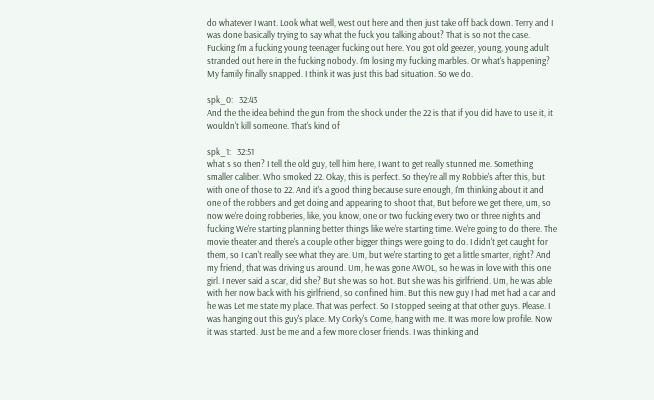do whatever I want. Look what well, west out here and then just take off back down. Terry and I was done basically trying to say what the fuck you talking about? That is so not the case. Fucking I'm a fucking young teenager fucking out here. You got old geezer, young, young adult stranded out here in the fucking nobody. I'm losing my fucking marbles. Or what's happening? My family finally snapped. I think it was just this bad situation. So we do.

spk_0:   32:43
And the the idea behind the gun from the shock under the 22 is that if you did have to use it, it wouldn't kill someone. That's kind of

spk_1:   32:51
what s so then? I tell the old guy, tell him here, I want to get really stunned me. Something smaller caliber. Who smoked 22. Okay, this is perfect. So they're all my Robbie's after this, but with one of those to 22. And it's a good thing because sure enough, I'm thinking about it and one of the robbers and get doing and appearing to shoot that, But before we get there, um, so now we're doing robberies, like, you know, one or two fucking every two or three nights and fucking We're starting planning better things like we're starting time. We're going to do there. The movie theater and there's a couple other bigger things were going to do. I didn't get caught for them, so I can't really see what they are. Um, but we're starting to get a little smarter, right? And my friend, that was driving us around. Um, he was gone AWOL, so he was in love with this one girl. I never said a scar, did she? But she was so hot. But she was his girlfriend. Um, he was able with her now back with his girlfriend, so confined him. But this new guy I had met had a car and he was Let me state my place. That was perfect. So I stopped seeing at that other guys. Please. I was hanging out this guy's place. My Corky's Come, hang with me. It was more low profile. Now it was started. Just be me and a few more closer friends. I was thinking and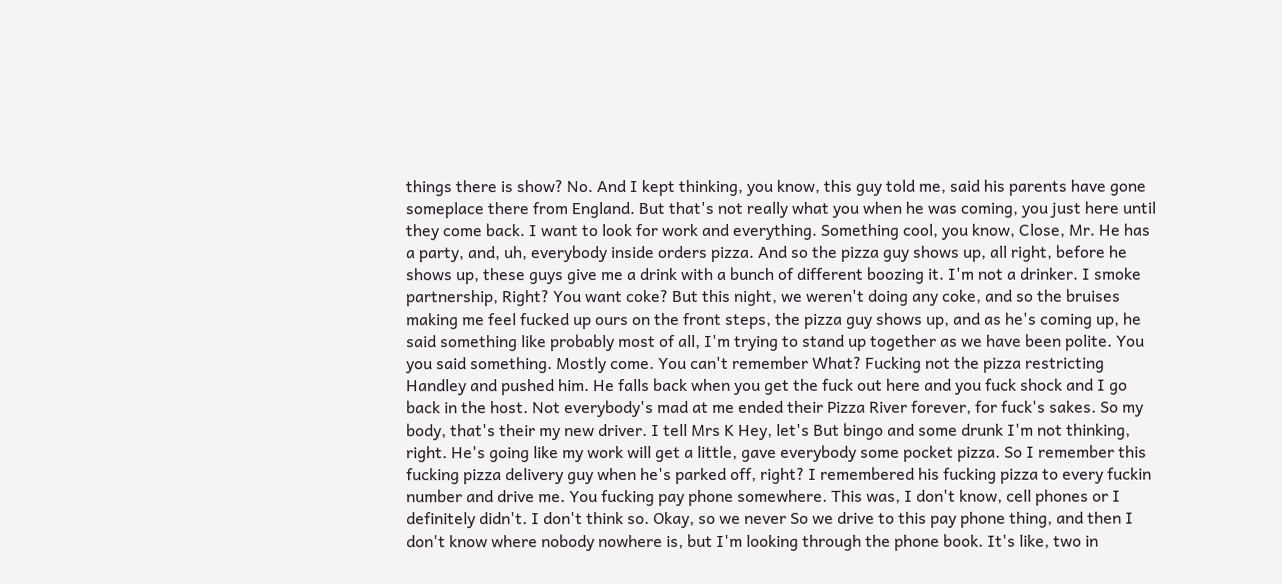things there is show? No. And I kept thinking, you know, this guy told me, said his parents have gone someplace there from England. But that's not really what you when he was coming, you just here until they come back. I want to look for work and everything. Something cool, you know, Close, Mr. He has a party, and, uh, everybody inside orders pizza. And so the pizza guy shows up, all right, before he shows up, these guys give me a drink with a bunch of different boozing it. I'm not a drinker. I smoke partnership, Right? You want coke? But this night, we weren't doing any coke, and so the bruises making me feel fucked up ours on the front steps, the pizza guy shows up, and as he's coming up, he said something like probably most of all, I'm trying to stand up together as we have been polite. You you said something. Mostly come. You can't remember What? Fucking not the pizza restricting Handley and pushed him. He falls back when you get the fuck out here and you fuck shock and I go back in the host. Not everybody's mad at me ended their Pizza River forever, for fuck's sakes. So my body, that's their my new driver. I tell Mrs K Hey, let's But bingo and some drunk I'm not thinking, right. He's going like my work will get a little, gave everybody some pocket pizza. So I remember this fucking pizza delivery guy when he's parked off, right? I remembered his fucking pizza to every fuckin number and drive me. You fucking pay phone somewhere. This was, I don't know, cell phones or I definitely didn't. I don't think so. Okay, so we never So we drive to this pay phone thing, and then I don't know where nobody nowhere is, but I'm looking through the phone book. It's like, two in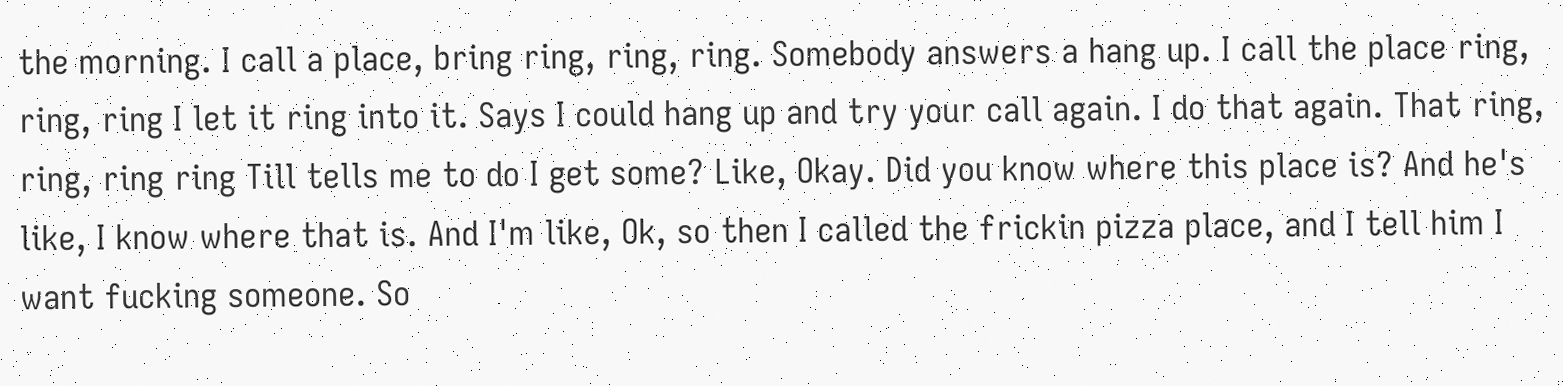the morning. I call a place, bring ring, ring, ring. Somebody answers a hang up. I call the place ring, ring, ring I let it ring into it. Says I could hang up and try your call again. I do that again. That ring, ring, ring ring Till tells me to do I get some? Like, Okay. Did you know where this place is? And he's like, I know where that is. And I'm like, Ok, so then I called the frickin pizza place, and I tell him I want fucking someone. So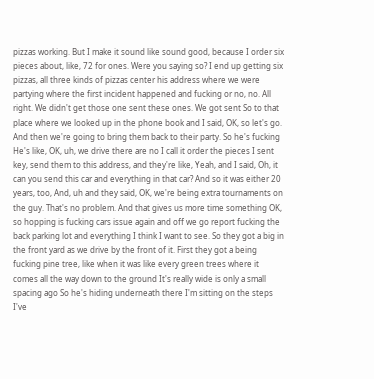pizzas working. But I make it sound like sound good, because I order six pieces about, like, 72 for ones. Were you saying so? I end up getting six pizzas, all three kinds of pizzas center his address where we were partying where the first incident happened and fucking or no, no. All right. We didn't get those one sent these ones. We got sent So to that place where we looked up in the phone book and I said, OK, so let's go. And then we're going to bring them back to their party. So he's fucking He's like, OK, uh, we drive there are no I call it order the pieces I sent key, send them to this address, and they're like, Yeah, and I said, Oh, it can you send this car and everything in that car? And so it was either 20 years, too, And, uh and they said, OK, we're being extra tournaments on the guy. That's no problem. And that gives us more time something OK, so hopping is fucking cars issue again and off we go report fucking the back parking lot and everything I think I want to see. So they got a big in the front yard as we drive by the front of it. First they got a being fucking pine tree, like when it was like every green trees where it comes all the way down to the ground It's really wide is only a small spacing ago So he's hiding underneath there I'm sitting on the steps I've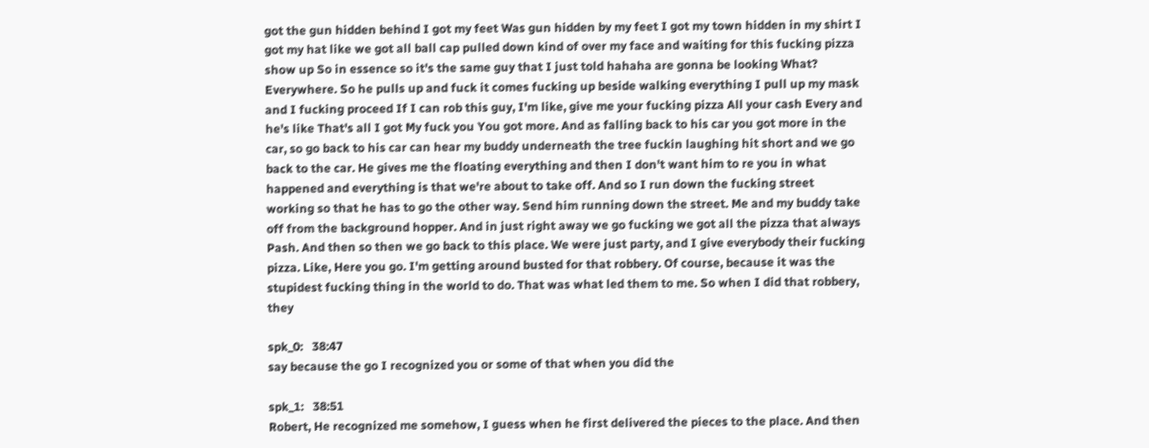got the gun hidden behind I got my feet Was gun hidden by my feet I got my town hidden in my shirt I got my hat like we got all ball cap pulled down kind of over my face and waiting for this fucking pizza show up So in essence so it's the same guy that I just told hahaha are gonna be looking What? Everywhere. So he pulls up and fuck it comes fucking up beside walking everything I pull up my mask and I fucking proceed If I can rob this guy, I'm like, give me your fucking pizza All your cash Every and he's like That's all I got My fuck you You got more. And as falling back to his car you got more in the car, so go back to his car can hear my buddy underneath the tree fuckin laughing hit short and we go back to the car. He gives me the floating everything and then I don't want him to re you in what happened and everything is that we're about to take off. And so I run down the fucking street working so that he has to go the other way. Send him running down the street. Me and my buddy take off from the background hopper. And in just right away we go fucking we got all the pizza that always Pash. And then so then we go back to this place. We were just party, and I give everybody their fucking pizza. Like, Here you go. I'm getting around busted for that robbery. Of course, because it was the stupidest fucking thing in the world to do. That was what led them to me. So when I did that robbery, they

spk_0:   38:47
say because the go I recognized you or some of that when you did the

spk_1:   38:51
Robert, He recognized me somehow, I guess when he first delivered the pieces to the place. And then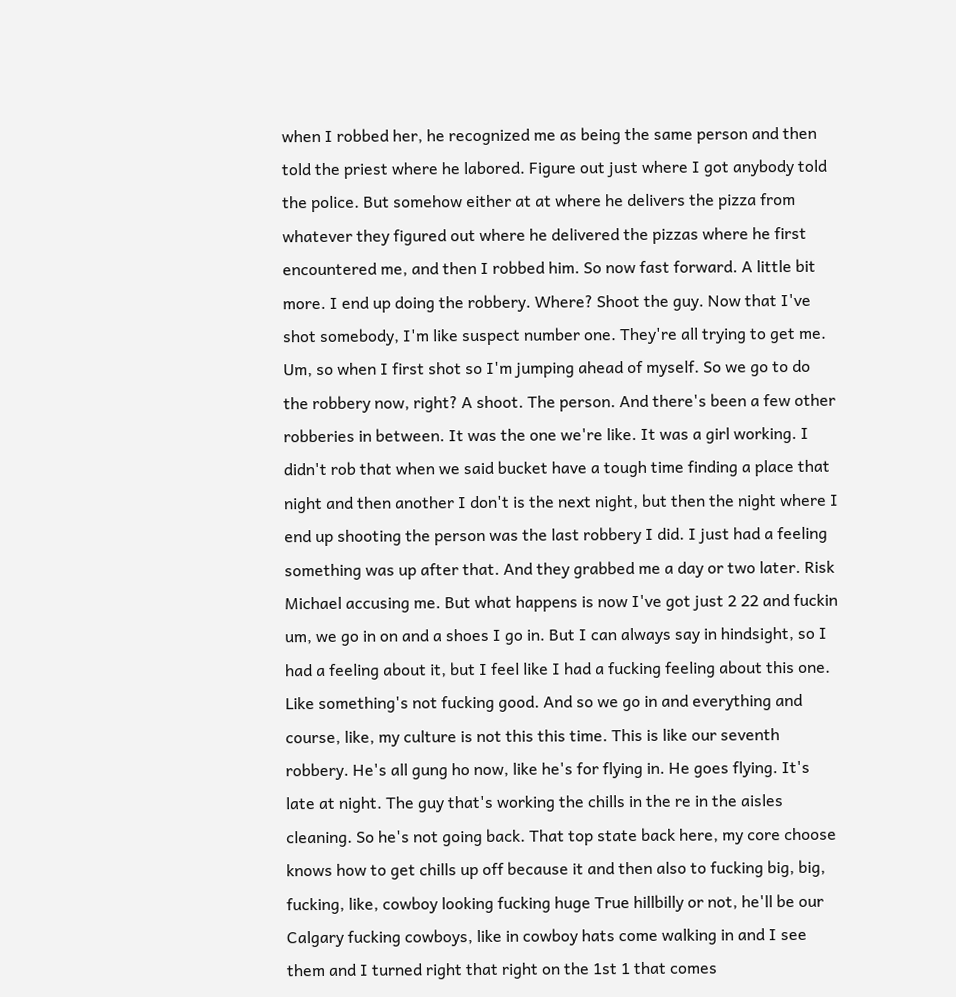when I robbed her, he recognized me as being the same person and then told the priest where he labored. Figure out just where I got anybody told the police. But somehow either at at where he delivers the pizza from whatever they figured out where he delivered the pizzas where he first encountered me, and then I robbed him. So now fast forward. A little bit more. I end up doing the robbery. Where? Shoot the guy. Now that I've shot somebody, I'm like suspect number one. They're all trying to get me. Um, so when I first shot so I'm jumping ahead of myself. So we go to do the robbery now, right? A shoot. The person. And there's been a few other robberies in between. It was the one we're like. It was a girl working. I didn't rob that when we said bucket have a tough time finding a place that night and then another I don't is the next night, but then the night where I end up shooting the person was the last robbery I did. I just had a feeling something was up after that. And they grabbed me a day or two later. Risk Michael accusing me. But what happens is now I've got just 2 22 and fuckin um, we go in on and a shoes I go in. But I can always say in hindsight, so I had a feeling about it, but I feel like I had a fucking feeling about this one. Like something's not fucking good. And so we go in and everything and course, like, my culture is not this this time. This is like our seventh robbery. He's all gung ho now, like he's for flying in. He goes flying. It's late at night. The guy that's working the chills in the re in the aisles cleaning. So he's not going back. That top state back here, my core choose knows how to get chills up off because it and then also to fucking big, big, fucking, like, cowboy looking fucking huge True hillbilly or not, he'll be our Calgary fucking cowboys, like in cowboy hats come walking in and I see them and I turned right that right on the 1st 1 that comes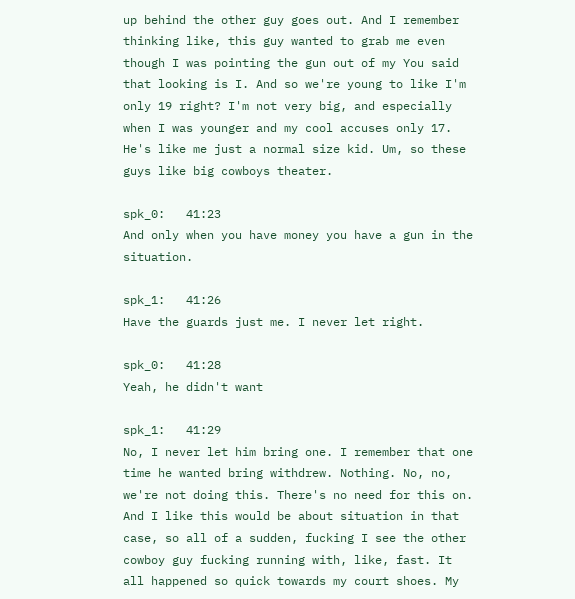up behind the other guy goes out. And I remember thinking like, this guy wanted to grab me even though I was pointing the gun out of my You said that looking is I. And so we're young to like I'm only 19 right? I'm not very big, and especially when I was younger and my cool accuses only 17. He's like me just a normal size kid. Um, so these guys like big cowboys theater.

spk_0:   41:23
And only when you have money you have a gun in the situation.

spk_1:   41:26
Have the guards just me. I never let right.

spk_0:   41:28
Yeah, he didn't want

spk_1:   41:29
No, I never let him bring one. I remember that one time he wanted bring withdrew. Nothing. No, no, we're not doing this. There's no need for this on. And I like this would be about situation in that case, so all of a sudden, fucking I see the other cowboy guy fucking running with, like, fast. It all happened so quick towards my court shoes. My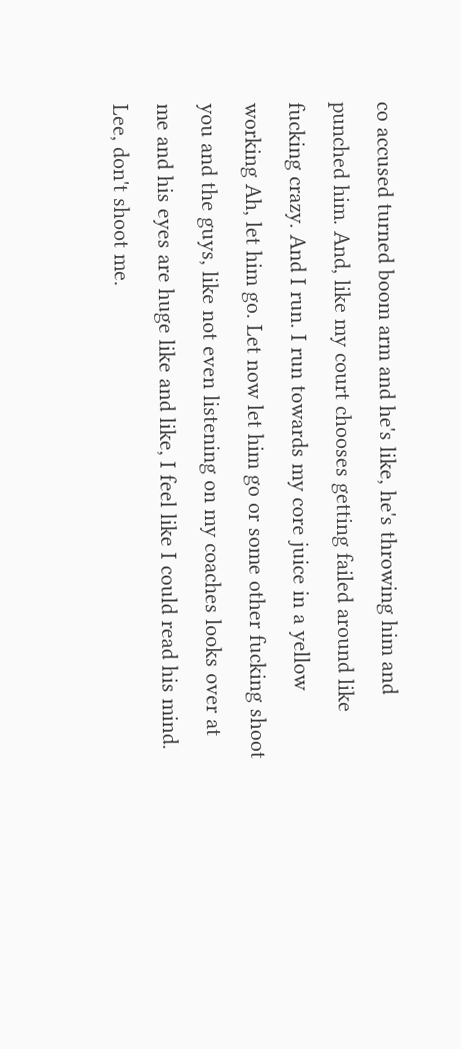co accused turned boom arm and he's like, he's throwing him and punched him. And, like my court chooses getting failed around like fucking crazy. And I run. I run towards my core juice in a yellow working Ah, let him go. Let now let him go or some other fucking shoot you and the guys, like not even listening on my coaches looks over at me and his eyes are huge like and like, I feel like I could read his mind. Lee, don't shoot me.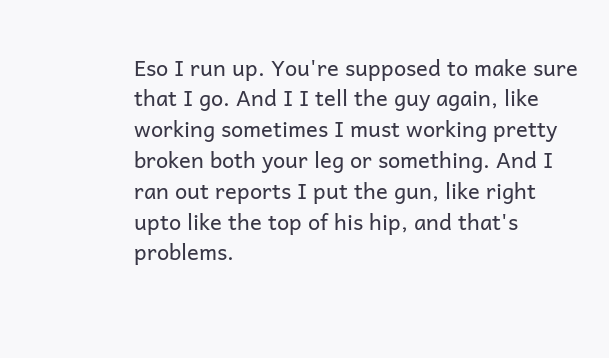Eso I run up. You're supposed to make sure that I go. And I I tell the guy again, like working sometimes I must working pretty broken both your leg or something. And I ran out reports I put the gun, like right upto like the top of his hip, and that's problems.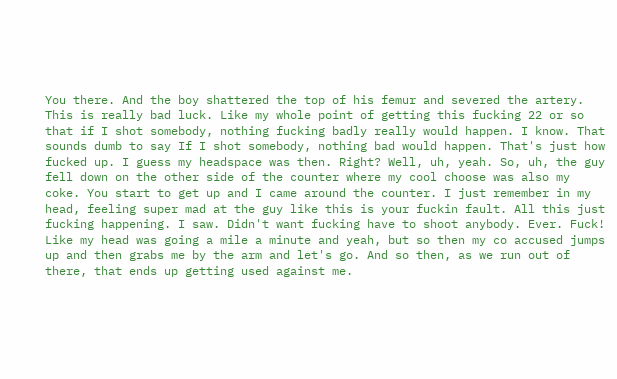You there. And the boy shattered the top of his femur and severed the artery. This is really bad luck. Like my whole point of getting this fucking 22 or so that if I shot somebody, nothing fucking badly really would happen. I know. That sounds dumb to say If I shot somebody, nothing bad would happen. That's just how fucked up. I guess my headspace was then. Right? Well, uh, yeah. So, uh, the guy fell down on the other side of the counter where my cool choose was also my coke. You start to get up and I came around the counter. I just remember in my head, feeling super mad at the guy like this is your fuckin fault. All this just fucking happening. I saw. Didn't want fucking have to shoot anybody. Ever. Fuck! Like my head was going a mile a minute and yeah, but so then my co accused jumps up and then grabs me by the arm and let's go. And so then, as we run out of there, that ends up getting used against me.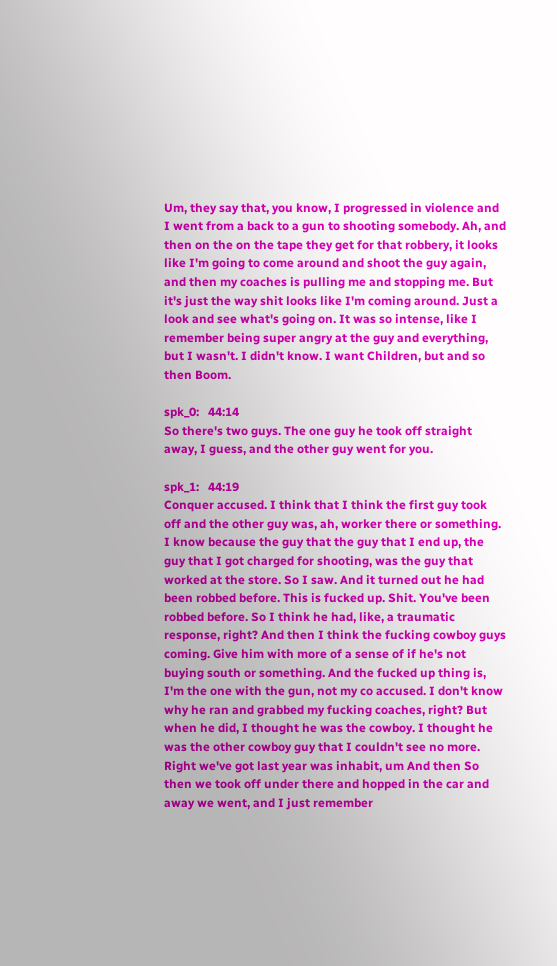Um, they say that, you know, I progressed in violence and I went from a back to a gun to shooting somebody. Ah, and then on the on the tape they get for that robbery, it looks like I'm going to come around and shoot the guy again, and then my coaches is pulling me and stopping me. But it's just the way shit looks like I'm coming around. Just a look and see what's going on. It was so intense, like I remember being super angry at the guy and everything, but I wasn't. I didn't know. I want Children, but and so then Boom.

spk_0:   44:14
So there's two guys. The one guy he took off straight away, I guess, and the other guy went for you.

spk_1:   44:19
Conquer accused. I think that I think the first guy took off and the other guy was, ah, worker there or something. I know because the guy that the guy that I end up, the guy that I got charged for shooting, was the guy that worked at the store. So I saw. And it turned out he had been robbed before. This is fucked up. Shit. You've been robbed before. So I think he had, like, a traumatic response, right? And then I think the fucking cowboy guys coming. Give him with more of a sense of if he's not buying south or something. And the fucked up thing is, I'm the one with the gun, not my co accused. I don't know why he ran and grabbed my fucking coaches, right? But when he did, I thought he was the cowboy. I thought he was the other cowboy guy that I couldn't see no more. Right we've got last year was inhabit, um And then So then we took off under there and hopped in the car and away we went, and I just remember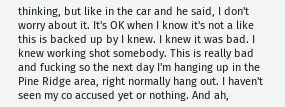thinking, but like in the car and he said, I don't worry about it. It's OK when I know it's not a like this is backed up by I knew. I knew it was bad. I knew working shot somebody. This is really bad and fucking so the next day I'm hanging up in the Pine Ridge area, right normally hang out. I haven't seen my co accused yet or nothing. And ah,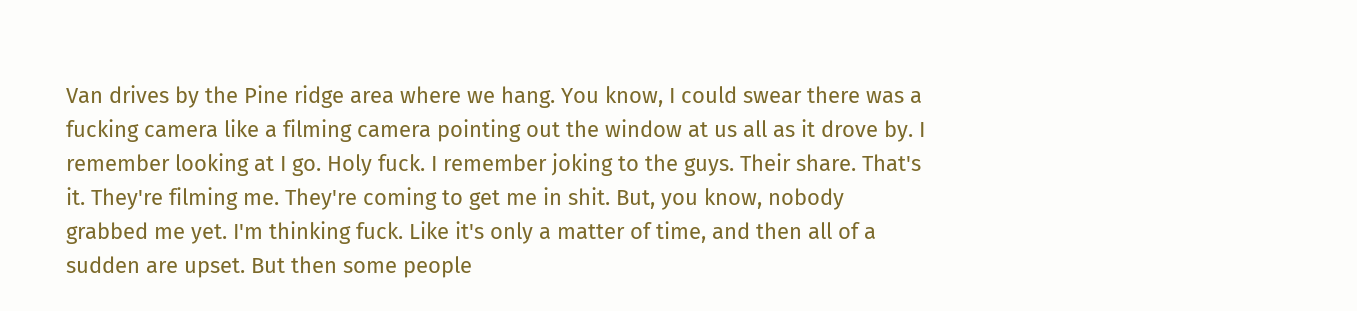Van drives by the Pine ridge area where we hang. You know, I could swear there was a fucking camera like a filming camera pointing out the window at us all as it drove by. I remember looking at I go. Holy fuck. I remember joking to the guys. Their share. That's it. They're filming me. They're coming to get me in shit. But, you know, nobody grabbed me yet. I'm thinking fuck. Like it's only a matter of time, and then all of a sudden are upset. But then some people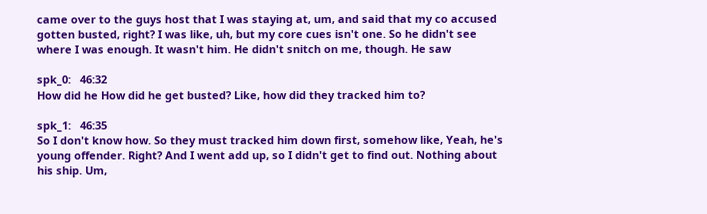came over to the guys host that I was staying at, um, and said that my co accused gotten busted, right? I was like, uh, but my core cues isn't one. So he didn't see where I was enough. It wasn't him. He didn't snitch on me, though. He saw

spk_0:   46:32
How did he How did he get busted? Like, how did they tracked him to?

spk_1:   46:35
So I don't know how. So they must tracked him down first, somehow like, Yeah, he's young offender. Right? And I went add up, so I didn't get to find out. Nothing about his ship. Um,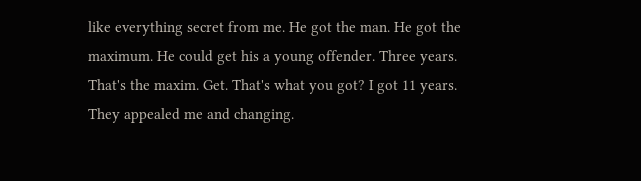like everything secret from me. He got the man. He got the maximum. He could get his a young offender. Three years. That's the maxim. Get. That's what you got? I got 11 years. They appealed me and changing.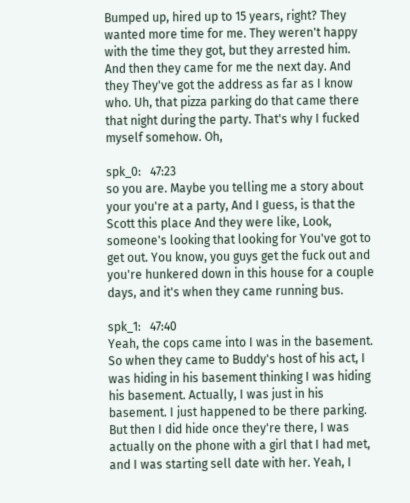Bumped up, hired up to 15 years, right? They wanted more time for me. They weren't happy with the time they got, but they arrested him. And then they came for me the next day. And they They've got the address as far as I know who. Uh, that pizza parking do that came there that night during the party. That's why I fucked myself somehow. Oh,

spk_0:   47:23
so you are. Maybe you telling me a story about your you're at a party, And I guess, is that the Scott this place And they were like, Look, someone's looking that looking for You've got to get out. You know, you guys get the fuck out and you're hunkered down in this house for a couple days, and it's when they came running bus.

spk_1:   47:40
Yeah, the cops came into I was in the basement. So when they came to Buddy's host of his act, I was hiding in his basement thinking I was hiding his basement. Actually, I was just in his basement. I just happened to be there parking. But then I did hide once they're there, I was actually on the phone with a girl that I had met, and I was starting sell date with her. Yeah, I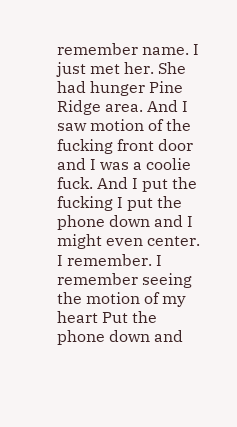remember name. I just met her. She had hunger Pine Ridge area. And I saw motion of the fucking front door and I was a coolie fuck. And I put the fucking I put the phone down and I might even center. I remember. I remember seeing the motion of my heart Put the phone down and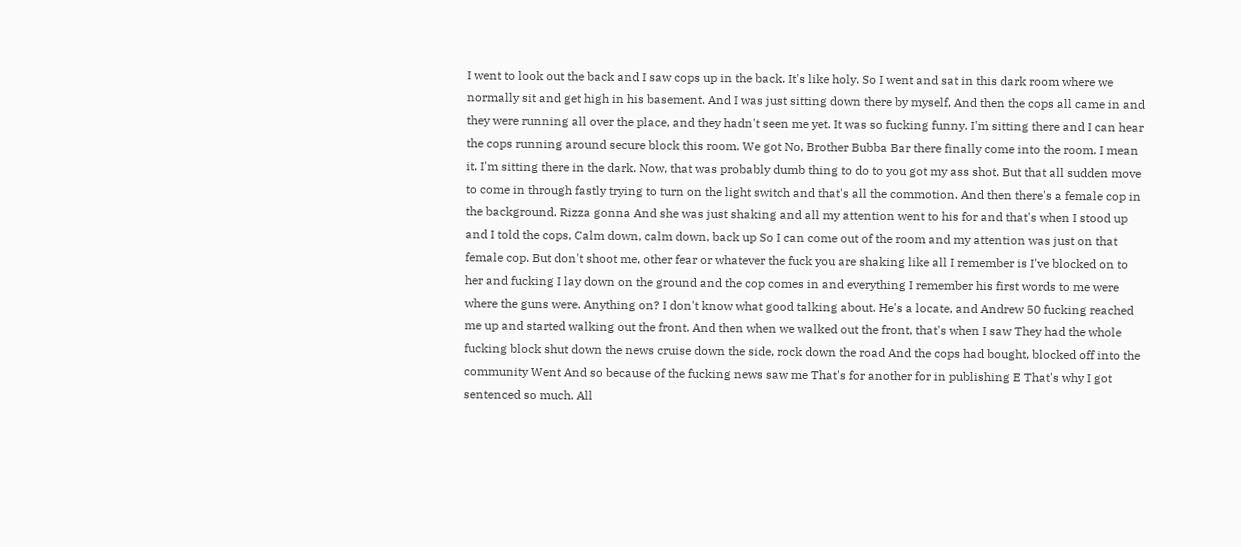I went to look out the back and I saw cops up in the back. It's like holy. So I went and sat in this dark room where we normally sit and get high in his basement. And I was just sitting down there by myself, And then the cops all came in and they were running all over the place, and they hadn't seen me yet. It was so fucking funny. I'm sitting there and I can hear the cops running around secure block this room. We got No, Brother Bubba Bar there finally come into the room. I mean it. I'm sitting there in the dark. Now, that was probably dumb thing to do to you got my ass shot. But that all sudden move to come in through fastly trying to turn on the light switch and that's all the commotion. And then there's a female cop in the background. Rizza gonna And she was just shaking and all my attention went to his for and that's when I stood up and I told the cops, Calm down, calm down, back up So I can come out of the room and my attention was just on that female cop. But don't shoot me, other fear or whatever the fuck you are shaking like all I remember is I've blocked on to her and fucking I lay down on the ground and the cop comes in and everything I remember his first words to me were where the guns were. Anything on? I don't know what good talking about. He's a locate, and Andrew 50 fucking reached me up and started walking out the front. And then when we walked out the front, that's when I saw They had the whole fucking block shut down the news cruise down the side, rock down the road And the cops had bought, blocked off into the community Went And so because of the fucking news saw me That's for another for in publishing E That's why I got sentenced so much. All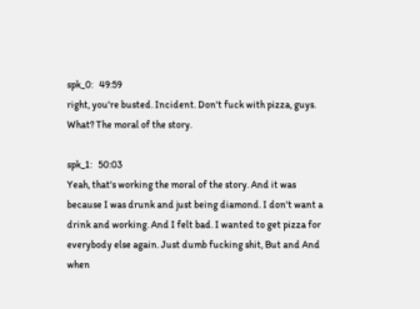spk_0:   49:59
right, you're busted. Incident. Don't fuck with pizza, guys. What? The moral of the story.

spk_1:   50:03
Yeah, that's working the moral of the story. And it was because I was drunk and just being diamond. I don't want a drink and working. And I felt bad. I wanted to get pizza for everybody else again. Just dumb fucking shit, But and And when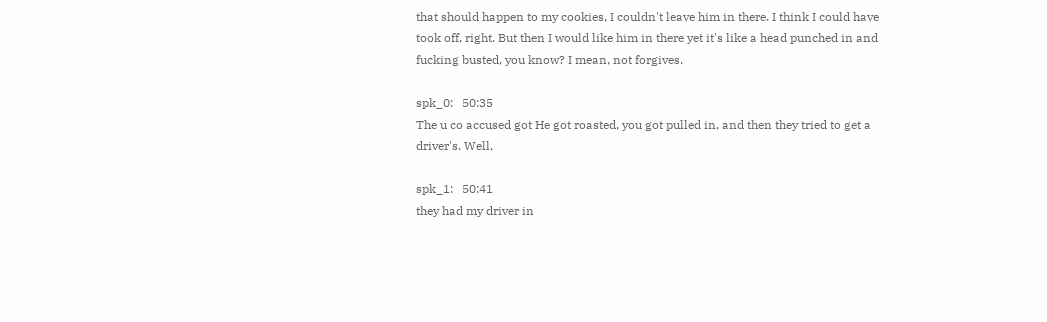that should happen to my cookies, I couldn't leave him in there. I think I could have took off, right. But then I would like him in there yet it's like a head punched in and fucking busted, you know? I mean, not forgives.

spk_0:   50:35
The u co accused got He got roasted, you got pulled in, and then they tried to get a driver's. Well,

spk_1:   50:41
they had my driver in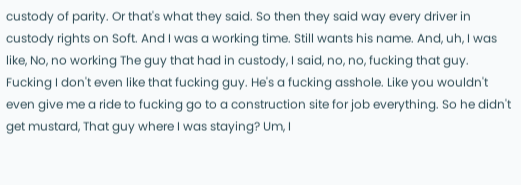custody of parity. Or that's what they said. So then they said way every driver in custody rights on Soft. And I was a working time. Still wants his name. And, uh, I was like, No, no working The guy that had in custody, I said, no, no, fucking that guy. Fucking I don't even like that fucking guy. He's a fucking asshole. Like you wouldn't even give me a ride to fucking go to a construction site for job everything. So he didn't get mustard, That guy where I was staying? Um, I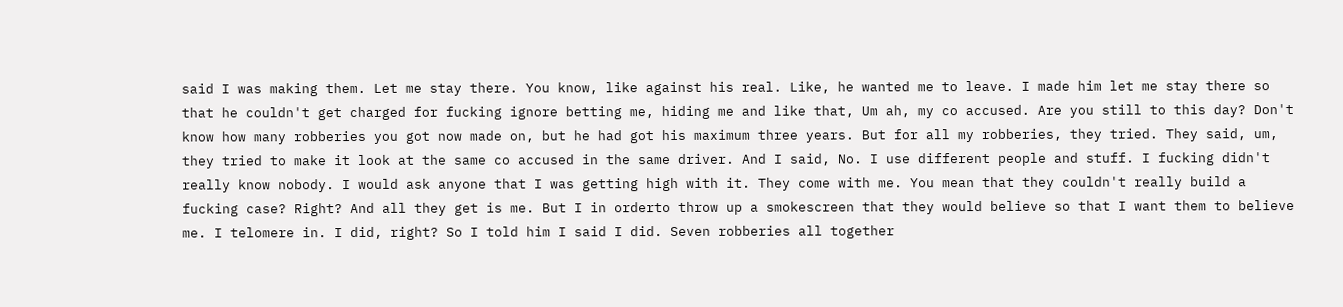said I was making them. Let me stay there. You know, like against his real. Like, he wanted me to leave. I made him let me stay there so that he couldn't get charged for fucking ignore betting me, hiding me and like that, Um ah, my co accused. Are you still to this day? Don't know how many robberies you got now made on, but he had got his maximum three years. But for all my robberies, they tried. They said, um, they tried to make it look at the same co accused in the same driver. And I said, No. I use different people and stuff. I fucking didn't really know nobody. I would ask anyone that I was getting high with it. They come with me. You mean that they couldn't really build a fucking case? Right? And all they get is me. But I in orderto throw up a smokescreen that they would believe so that I want them to believe me. I telomere in. I did, right? So I told him I said I did. Seven robberies all together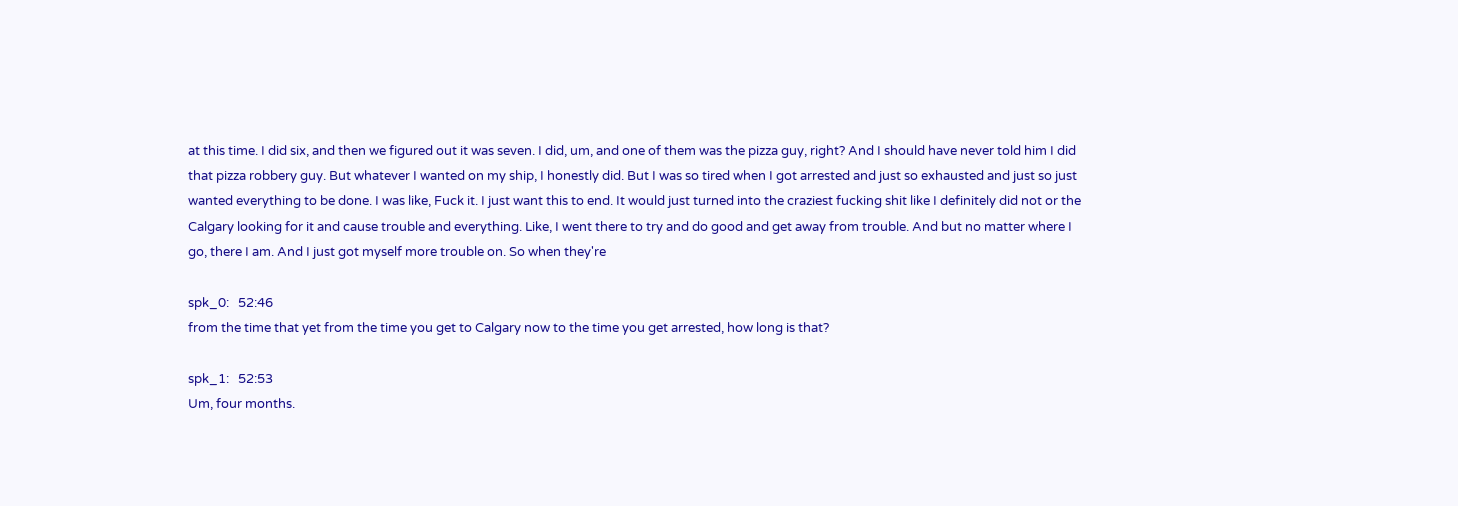at this time. I did six, and then we figured out it was seven. I did, um, and one of them was the pizza guy, right? And I should have never told him I did that pizza robbery guy. But whatever I wanted on my ship, I honestly did. But I was so tired when I got arrested and just so exhausted and just so just wanted everything to be done. I was like, Fuck it. I just want this to end. It would just turned into the craziest fucking shit like I definitely did not or the Calgary looking for it and cause trouble and everything. Like, I went there to try and do good and get away from trouble. And but no matter where I go, there I am. And I just got myself more trouble on. So when they're

spk_0:   52:46
from the time that yet from the time you get to Calgary now to the time you get arrested, how long is that?

spk_1:   52:53
Um, four months.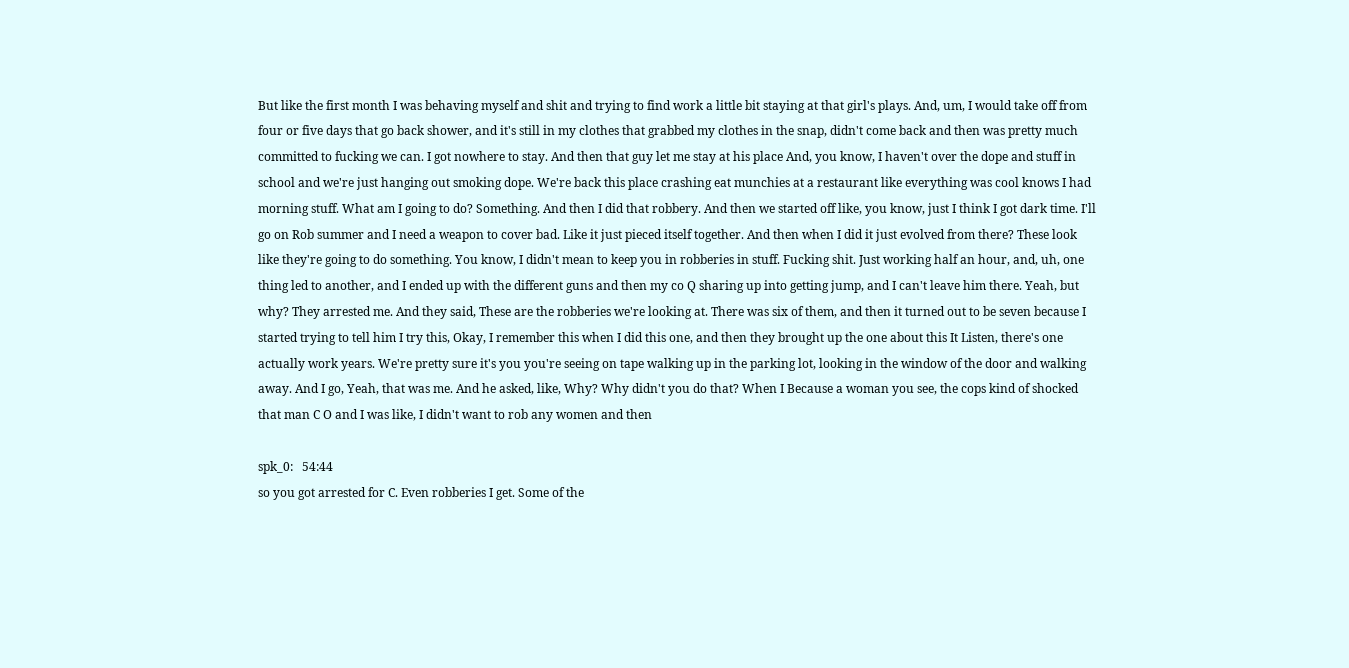But like the first month I was behaving myself and shit and trying to find work a little bit staying at that girl's plays. And, um, I would take off from four or five days that go back shower, and it's still in my clothes that grabbed my clothes in the snap, didn't come back and then was pretty much committed to fucking we can. I got nowhere to stay. And then that guy let me stay at his place And, you know, I haven't over the dope and stuff in school and we're just hanging out smoking dope. We're back this place crashing eat munchies at a restaurant like everything was cool knows I had morning stuff. What am I going to do? Something. And then I did that robbery. And then we started off like, you know, just I think I got dark time. I'll go on Rob summer and I need a weapon to cover bad. Like it just pieced itself together. And then when I did it just evolved from there? These look like they're going to do something. You know, I didn't mean to keep you in robberies in stuff. Fucking shit. Just working half an hour, and, uh, one thing led to another, and I ended up with the different guns and then my co Q sharing up into getting jump, and I can't leave him there. Yeah, but why? They arrested me. And they said, These are the robberies we're looking at. There was six of them, and then it turned out to be seven because I started trying to tell him I try this, Okay, I remember this when I did this one, and then they brought up the one about this It Listen, there's one actually work years. We're pretty sure it's you you're seeing on tape walking up in the parking lot, looking in the window of the door and walking away. And I go, Yeah, that was me. And he asked, like, Why? Why didn't you do that? When I Because a woman you see, the cops kind of shocked that man C O and I was like, I didn't want to rob any women and then

spk_0:   54:44
so you got arrested for C. Even robberies I get. Some of the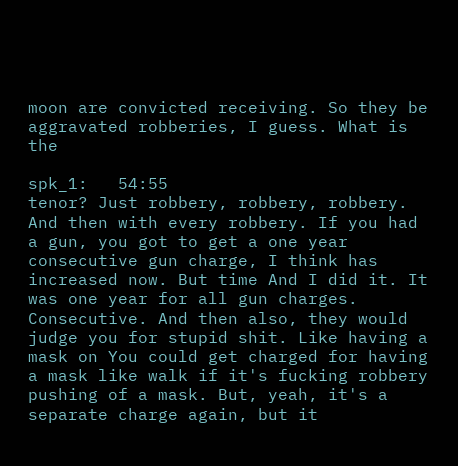moon are convicted receiving. So they be aggravated robberies, I guess. What is the

spk_1:   54:55
tenor? Just robbery, robbery, robbery. And then with every robbery. If you had a gun, you got to get a one year consecutive gun charge, I think has increased now. But time And I did it. It was one year for all gun charges. Consecutive. And then also, they would judge you for stupid shit. Like having a mask on You could get charged for having a mask like walk if it's fucking robbery pushing of a mask. But, yeah, it's a separate charge again, but it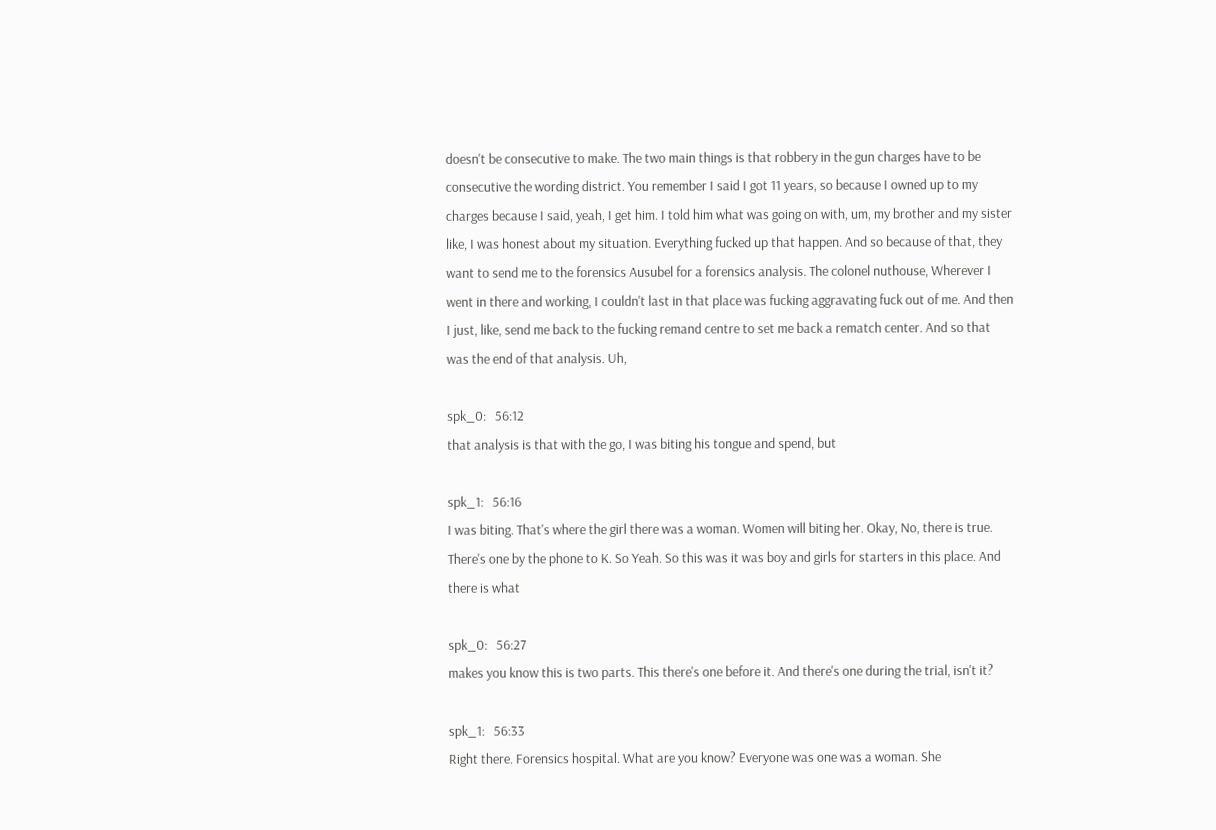doesn't be consecutive to make. The two main things is that robbery in the gun charges have to be consecutive the wording district. You remember I said I got 11 years, so because I owned up to my charges because I said, yeah, I get him. I told him what was going on with, um, my brother and my sister like, I was honest about my situation. Everything fucked up that happen. And so because of that, they want to send me to the forensics Ausubel for a forensics analysis. The colonel nuthouse, Wherever I went in there and working, I couldn't last in that place was fucking aggravating fuck out of me. And then I just, like, send me back to the fucking remand centre to set me back a rematch center. And so that was the end of that analysis. Uh,

spk_0:   56:12
that analysis is that with the go, I was biting his tongue and spend, but

spk_1:   56:16
I was biting. That's where the girl there was a woman. Women will biting her. Okay, No, there is true. There's one by the phone to K. So Yeah. So this was it was boy and girls for starters in this place. And there is what

spk_0:   56:27
makes you know this is two parts. This there's one before it. And there's one during the trial, isn't it?

spk_1:   56:33
Right there. Forensics hospital. What are you know? Everyone was one was a woman. She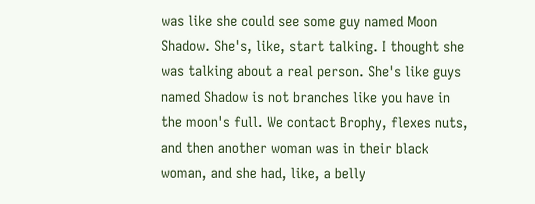was like she could see some guy named Moon Shadow. She's, like, start talking. I thought she was talking about a real person. She's like guys named Shadow is not branches like you have in the moon's full. We contact Brophy, flexes nuts, and then another woman was in their black woman, and she had, like, a belly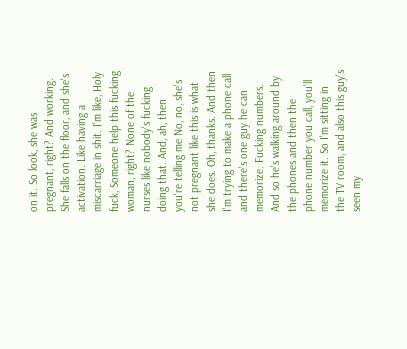on it. So look, she was pregnant, right? And working. She falls on the floor, and she's activation. Like having a miscarriage in shit. I'm like, Holy fuck, Someone help this fucking woman, right? None of the nurses like nobody's fucking doing that. And, ah, then you're telling me No, no, she's not pregnant like this is what she does. Oh, thanks. And then I'm trying to make a phone call and there's one guy he can memorize. Fucking numbers. And so he's walking around by the phones and then the phone number you call, you'll memorize it. So I'm sitting in the TV room, and also this guy's seen my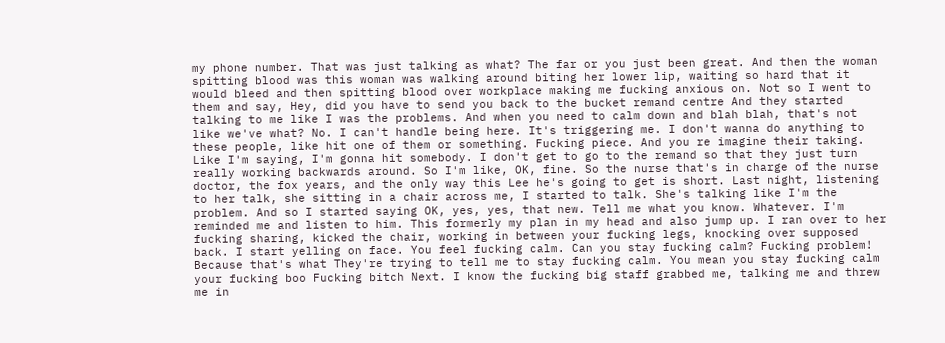my phone number. That was just talking as what? The far or you just been great. And then the woman spitting blood was this woman was walking around biting her lower lip, waiting so hard that it would bleed and then spitting blood over workplace making me fucking anxious on. Not so I went to them and say, Hey, did you have to send you back to the bucket remand centre And they started talking to me like I was the problems. And when you need to calm down and blah blah, that's not like we've what? No. I can't handle being here. It's triggering me. I don't wanna do anything to these people, like hit one of them or something. Fucking piece. And you re imagine their taking. Like I'm saying, I'm gonna hit somebody. I don't get to go to the remand so that they just turn really working backwards around. So I'm like, OK, fine. So the nurse that's in charge of the nurse doctor, the fox years, and the only way this Lee he's going to get is short. Last night, listening to her talk, she sitting in a chair across me, I started to talk. She's talking like I'm the problem. And so I started saying OK, yes, yes, that new. Tell me what you know. Whatever. I'm reminded me and listen to him. This formerly my plan in my head and also jump up. I ran over to her fucking sharing, kicked the chair, working in between your fucking legs, knocking over supposed back. I start yelling on face. You feel fucking calm. Can you stay fucking calm? Fucking problem! Because that's what They're trying to tell me to stay fucking calm. You mean you stay fucking calm your fucking boo Fucking bitch Next. I know the fucking big staff grabbed me, talking me and threw me in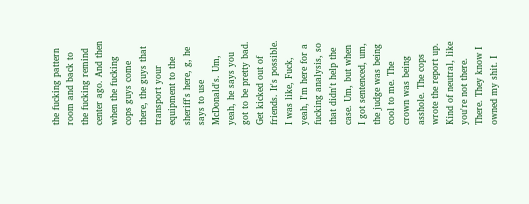the fucking pattern room and back to the fucking remind center ago. And then when the fucking cops guys come there, the guys that transport your equipment to the sheriff's here, g, he says to use McDonald's. Um, yeah, he says you got to be pretty bad. Get kicked out of friends. It's possible. I was like, Fuck, yeah, I'm here for a fucking analysis, so that didn't help the case. Um, but when I got sentenced, um, the judge was being cool to me. The crown was being asshole. The cops wrote the report up. Kind of neutral, like you're not there. There. They know I owned my shit. I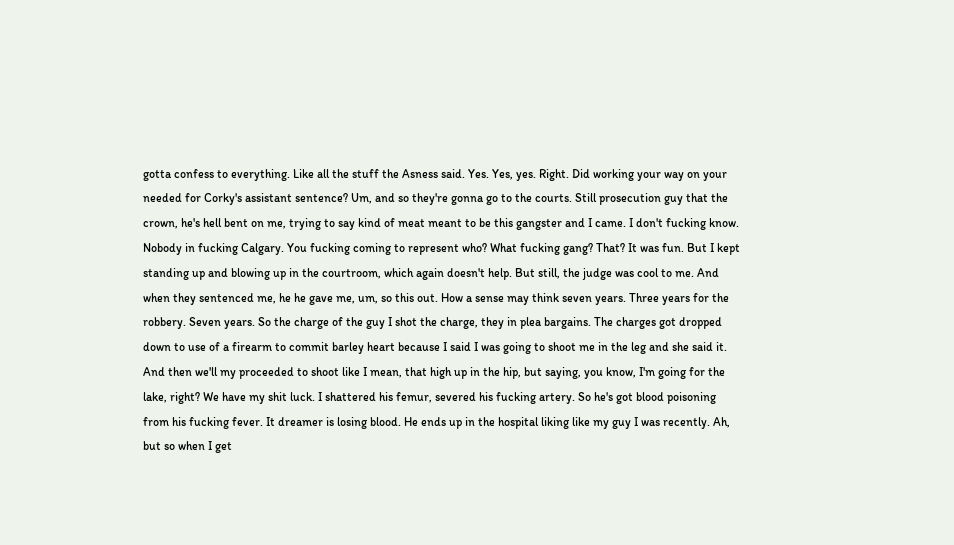gotta confess to everything. Like all the stuff the Asness said. Yes. Yes, yes. Right. Did working your way on your needed for Corky's assistant sentence? Um, and so they're gonna go to the courts. Still prosecution guy that the crown, he's hell bent on me, trying to say kind of meat meant to be this gangster and I came. I don't fucking know. Nobody in fucking Calgary. You fucking coming to represent who? What fucking gang? That? It was fun. But I kept standing up and blowing up in the courtroom, which again doesn't help. But still, the judge was cool to me. And when they sentenced me, he he gave me, um, so this out. How a sense may think seven years. Three years for the robbery. Seven years. So the charge of the guy I shot the charge, they in plea bargains. The charges got dropped down to use of a firearm to commit barley heart because I said I was going to shoot me in the leg and she said it. And then we'll my proceeded to shoot like I mean, that high up in the hip, but saying, you know, I'm going for the lake, right? We have my shit luck. I shattered his femur, severed his fucking artery. So he's got blood poisoning from his fucking fever. It dreamer is losing blood. He ends up in the hospital liking like my guy I was recently. Ah, but so when I get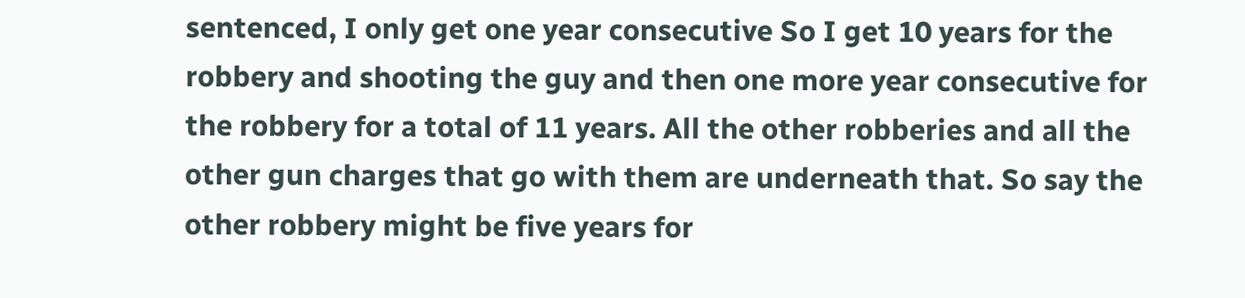sentenced, I only get one year consecutive So I get 10 years for the robbery and shooting the guy and then one more year consecutive for the robbery for a total of 11 years. All the other robberies and all the other gun charges that go with them are underneath that. So say the other robbery might be five years for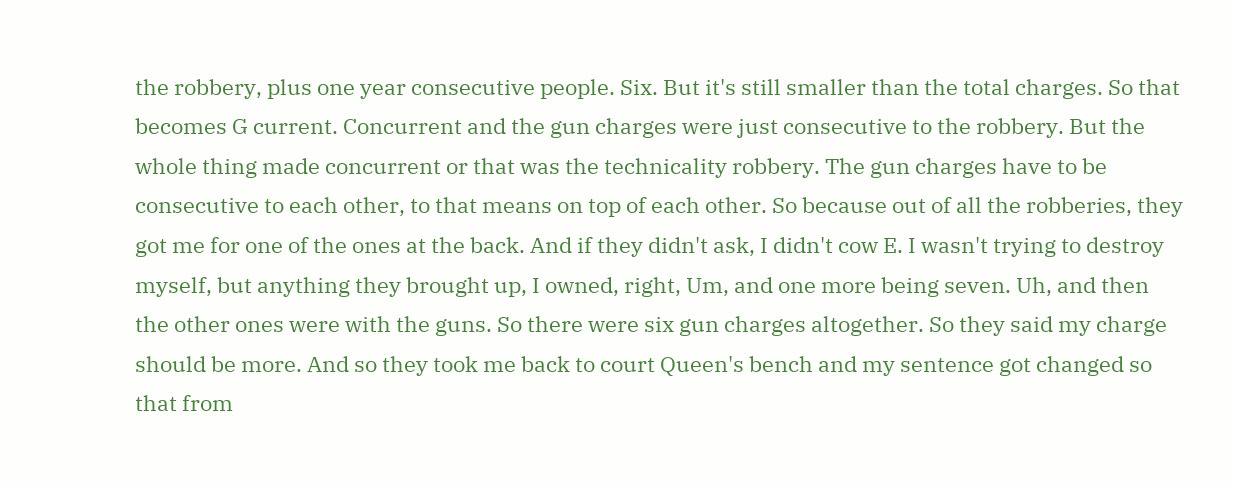the robbery, plus one year consecutive people. Six. But it's still smaller than the total charges. So that becomes G current. Concurrent and the gun charges were just consecutive to the robbery. But the whole thing made concurrent or that was the technicality robbery. The gun charges have to be consecutive to each other, to that means on top of each other. So because out of all the robberies, they got me for one of the ones at the back. And if they didn't ask, I didn't cow E. I wasn't trying to destroy myself, but anything they brought up, I owned, right, Um, and one more being seven. Uh, and then the other ones were with the guns. So there were six gun charges altogether. So they said my charge should be more. And so they took me back to court Queen's bench and my sentence got changed so that from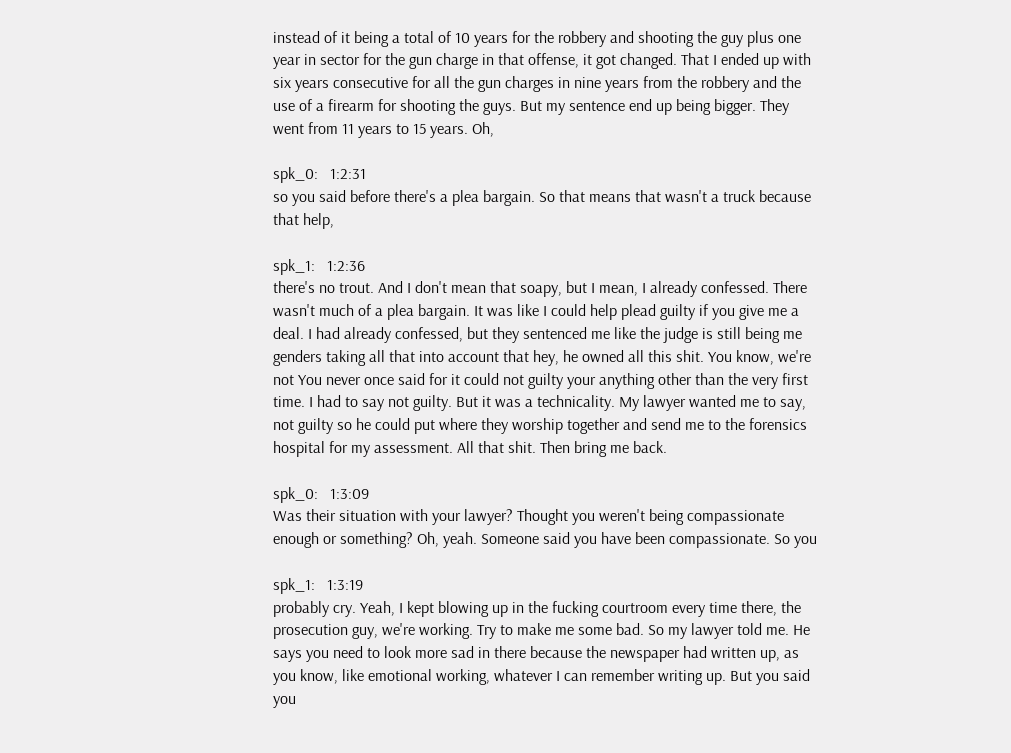instead of it being a total of 10 years for the robbery and shooting the guy plus one year in sector for the gun charge in that offense, it got changed. That I ended up with six years consecutive for all the gun charges in nine years from the robbery and the use of a firearm for shooting the guys. But my sentence end up being bigger. They went from 11 years to 15 years. Oh,

spk_0:   1:2:31
so you said before there's a plea bargain. So that means that wasn't a truck because that help,

spk_1:   1:2:36
there's no trout. And I don't mean that soapy, but I mean, I already confessed. There wasn't much of a plea bargain. It was like I could help plead guilty if you give me a deal. I had already confessed, but they sentenced me like the judge is still being me genders taking all that into account that hey, he owned all this shit. You know, we're not You never once said for it could not guilty your anything other than the very first time. I had to say not guilty. But it was a technicality. My lawyer wanted me to say, not guilty so he could put where they worship together and send me to the forensics hospital for my assessment. All that shit. Then bring me back.

spk_0:   1:3:09
Was their situation with your lawyer? Thought you weren't being compassionate enough or something? Oh, yeah. Someone said you have been compassionate. So you

spk_1:   1:3:19
probably cry. Yeah, I kept blowing up in the fucking courtroom every time there, the prosecution guy, we're working. Try to make me some bad. So my lawyer told me. He says you need to look more sad in there because the newspaper had written up, as you know, like emotional working, whatever I can remember writing up. But you said you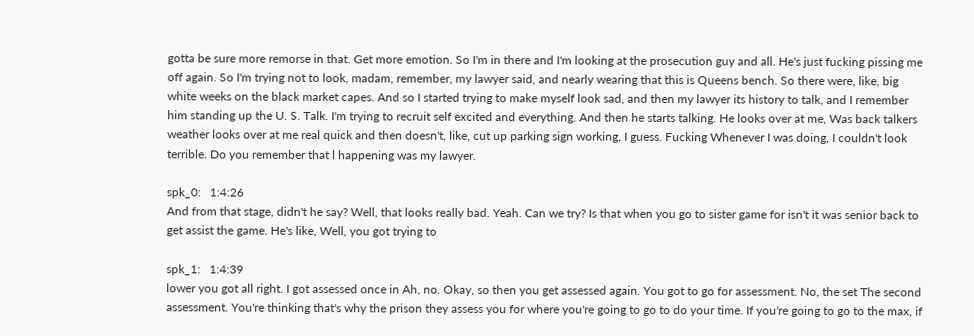gotta be sure more remorse in that. Get more emotion. So I'm in there and I'm looking at the prosecution guy and all. He's just fucking pissing me off again. So I'm trying not to look, madam, remember, my lawyer said, and nearly wearing that this is Queens bench. So there were, like, big white weeks on the black market capes. And so I started trying to make myself look sad, and then my lawyer its history to talk, and I remember him standing up the U. S. Talk. I'm trying to recruit self excited and everything. And then he starts talking. He looks over at me, Was back talkers weather looks over at me real quick and then doesn't, like, cut up parking sign working, I guess. Fucking Whenever I was doing, I couldn't look terrible. Do you remember that l happening was my lawyer.

spk_0:   1:4:26
And from that stage, didn't he say? Well, that looks really bad. Yeah. Can we try? Is that when you go to sister game for isn't it was senior back to get assist the game. He's like, Well, you got trying to

spk_1:   1:4:39
lower you got all right. I got assessed once in Ah, no. Okay, so then you get assessed again. You got to go for assessment. No, the set The second assessment. You're thinking that's why the prison they assess you for where you're going to go to do your time. If you're going to go to the max, if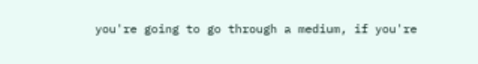you're going to go through a medium, if you're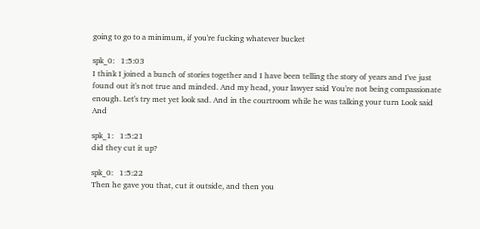going to go to a minimum, if you're fucking whatever bucket

spk_0:   1:5:03
I think I joined a bunch of stories together and I have been telling the story of years and I've just found out it's not true and minded. And my head, your lawyer said You're not being compassionate enough. Let's try met yet look sad. And in the courtroom while he was talking your turn Look said And

spk_1:   1:5:21
did they cut it up?

spk_0:   1:5:22
Then he gave you that, cut it outside, and then you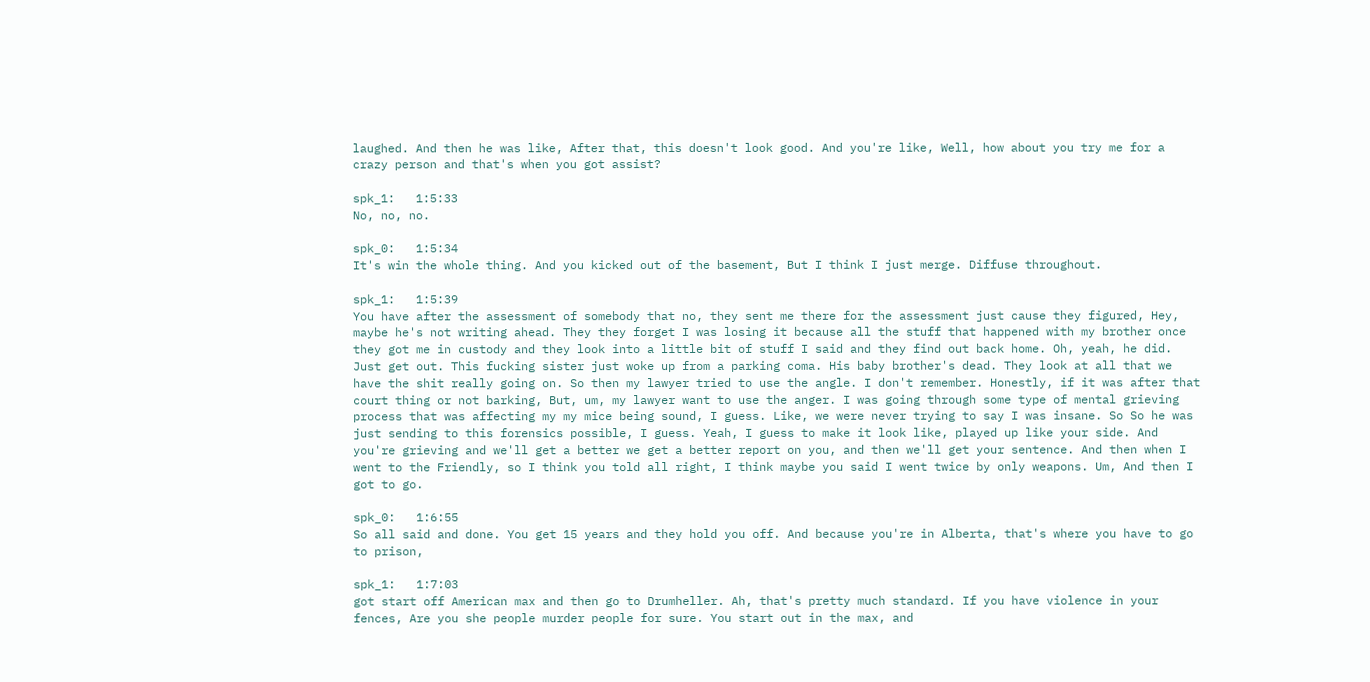laughed. And then he was like, After that, this doesn't look good. And you're like, Well, how about you try me for a crazy person and that's when you got assist?

spk_1:   1:5:33
No, no, no.

spk_0:   1:5:34
It's win the whole thing. And you kicked out of the basement, But I think I just merge. Diffuse throughout.

spk_1:   1:5:39
You have after the assessment of somebody that no, they sent me there for the assessment just cause they figured, Hey, maybe he's not writing ahead. They they forget I was losing it because all the stuff that happened with my brother once they got me in custody and they look into a little bit of stuff I said and they find out back home. Oh, yeah, he did. Just get out. This fucking sister just woke up from a parking coma. His baby brother's dead. They look at all that we have the shit really going on. So then my lawyer tried to use the angle. I don't remember. Honestly, if it was after that court thing or not barking, But, um, my lawyer want to use the anger. I was going through some type of mental grieving process that was affecting my my mice being sound, I guess. Like, we were never trying to say I was insane. So So he was just sending to this forensics possible, I guess. Yeah, I guess to make it look like, played up like your side. And you're grieving and we'll get a better we get a better report on you, and then we'll get your sentence. And then when I went to the Friendly, so I think you told all right, I think maybe you said I went twice by only weapons. Um, And then I got to go.

spk_0:   1:6:55
So all said and done. You get 15 years and they hold you off. And because you're in Alberta, that's where you have to go to prison,

spk_1:   1:7:03
got start off American max and then go to Drumheller. Ah, that's pretty much standard. If you have violence in your fences, Are you she people murder people for sure. You start out in the max, and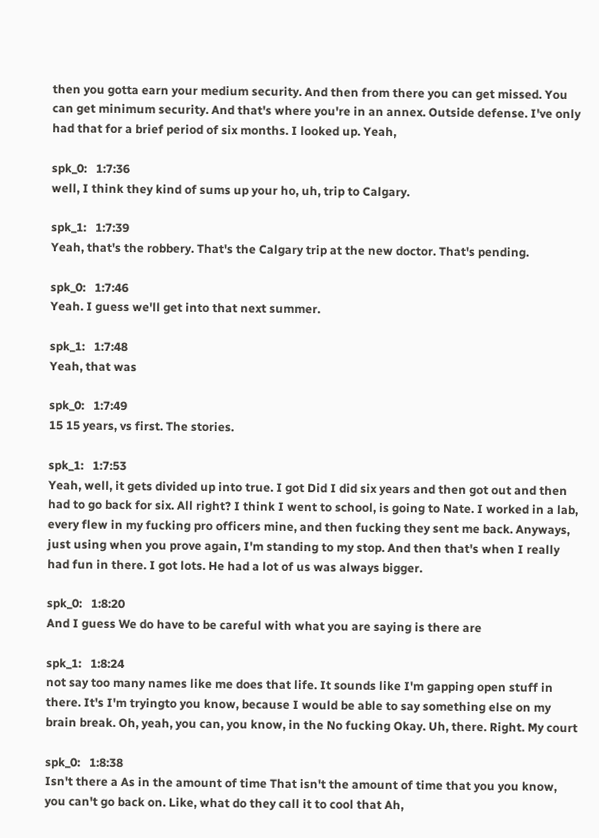then you gotta earn your medium security. And then from there you can get missed. You can get minimum security. And that's where you're in an annex. Outside defense. I've only had that for a brief period of six months. I looked up. Yeah,

spk_0:   1:7:36
well, I think they kind of sums up your ho, uh, trip to Calgary.

spk_1:   1:7:39
Yeah, that's the robbery. That's the Calgary trip at the new doctor. That's pending.

spk_0:   1:7:46
Yeah. I guess we'll get into that next summer.

spk_1:   1:7:48
Yeah, that was

spk_0:   1:7:49
15 15 years, vs first. The stories.

spk_1:   1:7:53
Yeah, well, it gets divided up into true. I got Did I did six years and then got out and then had to go back for six. All right? I think I went to school, is going to Nate. I worked in a lab, every flew in my fucking pro officers mine, and then fucking they sent me back. Anyways, just using when you prove again, I'm standing to my stop. And then that's when I really had fun in there. I got lots. He had a lot of us was always bigger.

spk_0:   1:8:20
And I guess We do have to be careful with what you are saying is there are

spk_1:   1:8:24
not say too many names like me does that life. It sounds like I'm gapping open stuff in there. It's I'm tryingto you know, because I would be able to say something else on my brain break. Oh, yeah, you can, you know, in the No fucking Okay. Uh, there. Right. My court

spk_0:   1:8:38
Isn't there a As in the amount of time That isn't the amount of time that you you know, you can't go back on. Like, what do they call it to cool that Ah,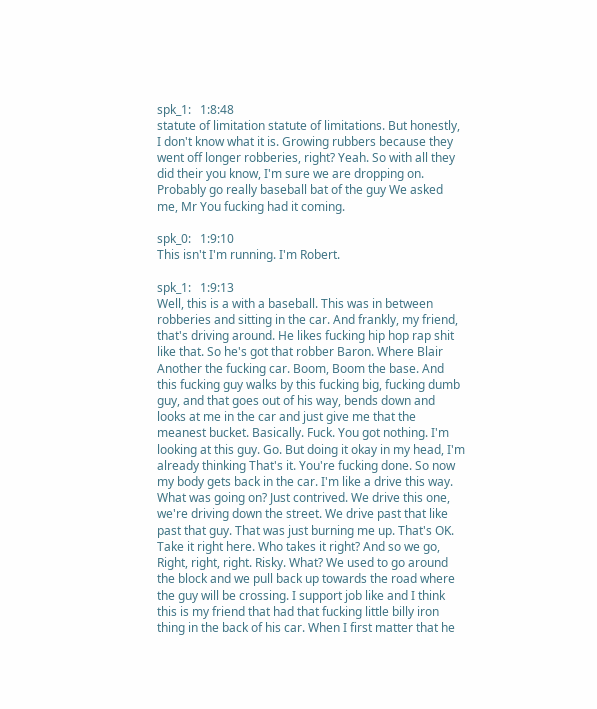spk_1:   1:8:48
statute of limitation statute of limitations. But honestly, I don't know what it is. Growing rubbers because they went off longer robberies, right? Yeah. So with all they did their you know, I'm sure we are dropping on. Probably go really baseball bat of the guy We asked me, Mr You fucking had it coming.

spk_0:   1:9:10
This isn't I'm running. I'm Robert.

spk_1:   1:9:13
Well, this is a with a baseball. This was in between robberies and sitting in the car. And frankly, my friend, that's driving around. He likes fucking hip hop rap shit like that. So he's got that robber Baron. Where Blair Another the fucking car. Boom, Boom the base. And this fucking guy walks by this fucking big, fucking dumb guy, and that goes out of his way, bends down and looks at me in the car and just give me that the meanest bucket. Basically. Fuck. You got nothing. I'm looking at this guy. Go. But doing it okay in my head, I'm already thinking That's it. You're fucking done. So now my body gets back in the car. I'm like a drive this way. What was going on? Just contrived. We drive this one, we're driving down the street. We drive past that like past that guy. That was just burning me up. That's OK. Take it right here. Who takes it right? And so we go, Right, right, right. Risky. What? We used to go around the block and we pull back up towards the road where the guy will be crossing. I support job like and I think this is my friend that had that fucking little billy iron thing in the back of his car. When I first matter that he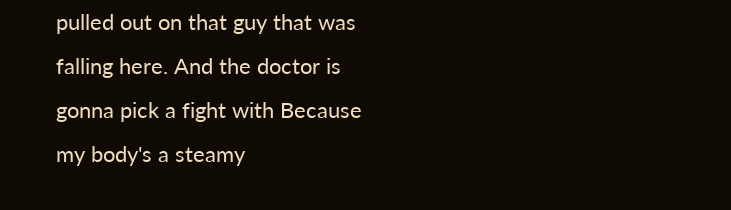pulled out on that guy that was falling here. And the doctor is gonna pick a fight with Because my body's a steamy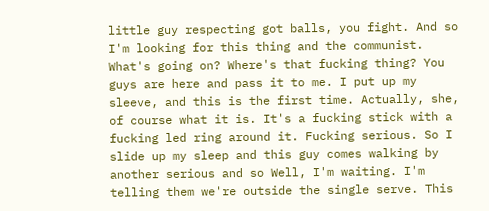little guy respecting got balls, you fight. And so I'm looking for this thing and the communist. What's going on? Where's that fucking thing? You guys are here and pass it to me. I put up my sleeve, and this is the first time. Actually, she, of course what it is. It's a fucking stick with a fucking led ring around it. Fucking serious. So I slide up my sleep and this guy comes walking by another serious and so Well, I'm waiting. I'm telling them we're outside the single serve. This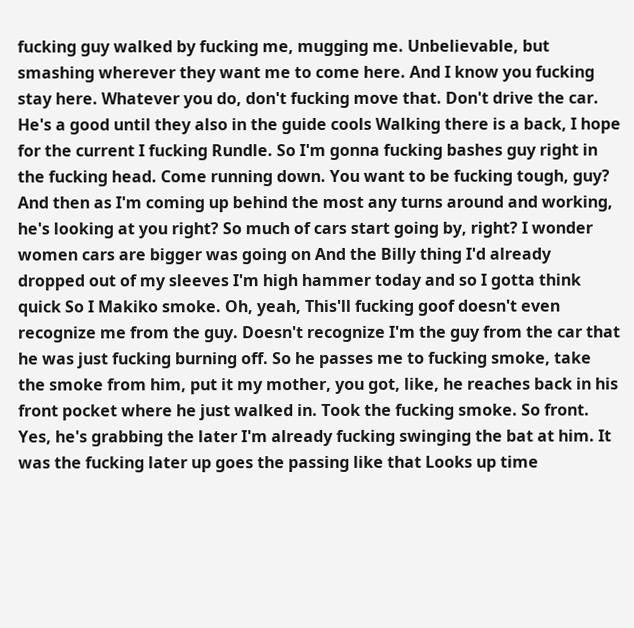fucking guy walked by fucking me, mugging me. Unbelievable, but smashing wherever they want me to come here. And I know you fucking stay here. Whatever you do, don't fucking move that. Don't drive the car. He's a good until they also in the guide cools Walking there is a back, I hope for the current I fucking Rundle. So I'm gonna fucking bashes guy right in the fucking head. Come running down. You want to be fucking tough, guy? And then as I'm coming up behind the most any turns around and working, he's looking at you right? So much of cars start going by, right? I wonder women cars are bigger was going on And the Billy thing I'd already dropped out of my sleeves I'm high hammer today and so I gotta think quick So I Makiko smoke. Oh, yeah, This'll fucking goof doesn't even recognize me from the guy. Doesn't recognize I'm the guy from the car that he was just fucking burning off. So he passes me to fucking smoke, take the smoke from him, put it my mother, you got, like, he reaches back in his front pocket where he just walked in. Took the fucking smoke. So front. Yes, he's grabbing the later I'm already fucking swinging the bat at him. It was the fucking later up goes the passing like that Looks up time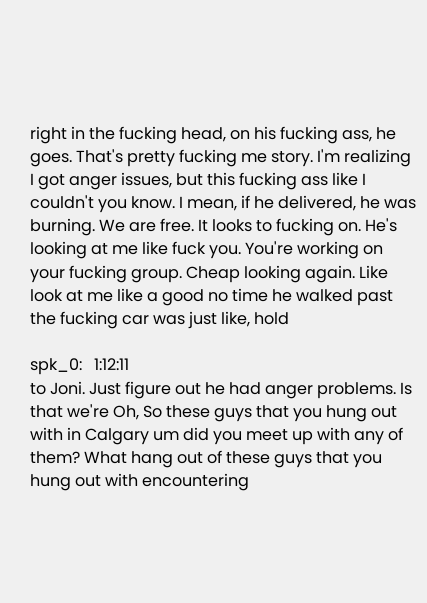right in the fucking head, on his fucking ass, he goes. That's pretty fucking me story. I'm realizing I got anger issues, but this fucking ass like I couldn't you know. I mean, if he delivered, he was burning. We are free. It looks to fucking on. He's looking at me like fuck you. You're working on your fucking group. Cheap looking again. Like look at me like a good no time he walked past the fucking car was just like, hold

spk_0:   1:12:11
to Joni. Just figure out he had anger problems. Is that we're Oh, So these guys that you hung out with in Calgary um did you meet up with any of them? What hang out of these guys that you hung out with encountering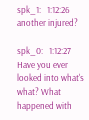spk_1:   1:12:26
another injured?

spk_0:   1:12:27
Have you ever looked into what's what? What happened with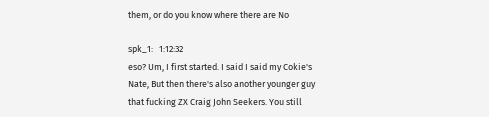them, or do you know where there are No

spk_1:   1:12:32
eso? Um, I first started. I said I said my Cokie's Nate, But then there's also another younger guy that fucking ZX Craig John Seekers. You still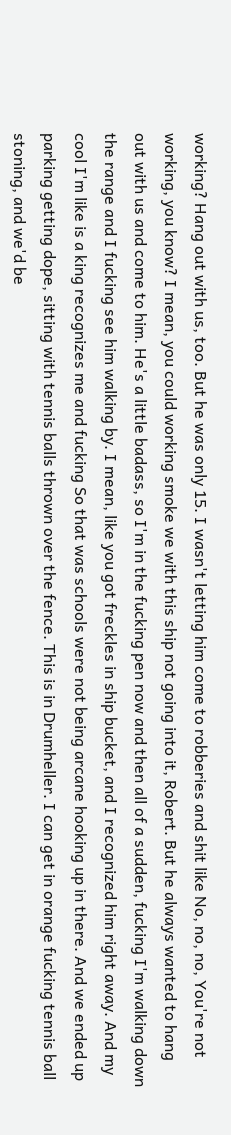working? Hang out with us, too. But he was only 15. I wasn't letting him come to robberies and shit like No, no, no, You're not working, you know? I mean, you could working smoke we with this ship not going into it, Robert. But he always wanted to hang out with us and come to him. He's a little badass, so I'm in the fucking pen now and then all of a sudden, fucking I'm walking down the range and I fucking see him walking by. I mean, like you got freckles in ship bucket, and I recognized him right away. And my cool I'm like is a king recognizes me and fucking So that was schools were not being arcane hooking up in there. And we ended up parking getting dope, sitting with tennis balls thrown over the fence. This is in Drumheller. I can get in orange fucking tennis ball stoning, and we'd be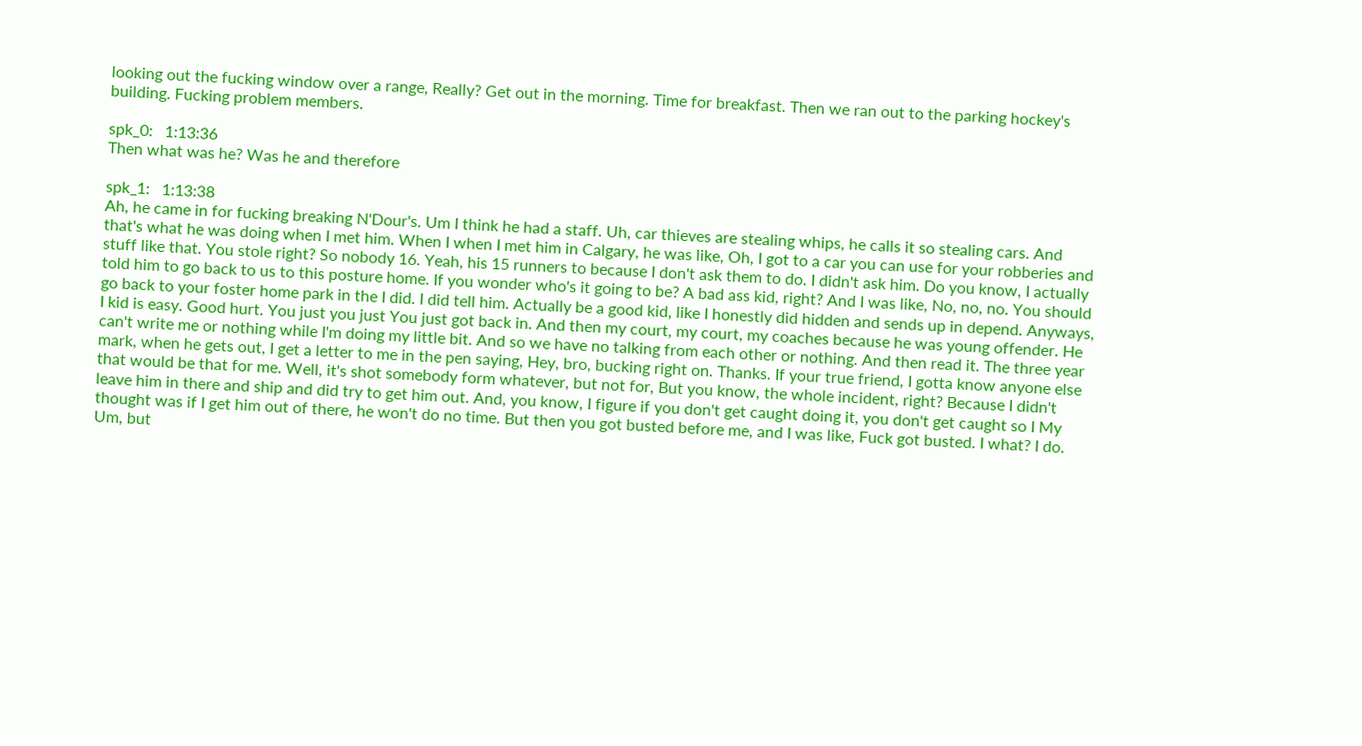looking out the fucking window over a range, Really? Get out in the morning. Time for breakfast. Then we ran out to the parking hockey's building. Fucking problem members.

spk_0:   1:13:36
Then what was he? Was he and therefore

spk_1:   1:13:38
Ah, he came in for fucking breaking N'Dour's. Um I think he had a staff. Uh, car thieves are stealing whips, he calls it so stealing cars. And that's what he was doing when I met him. When I when I met him in Calgary, he was like, Oh, I got to a car you can use for your robberies and stuff like that. You stole right? So nobody 16. Yeah, his 15 runners to because I don't ask them to do. I didn't ask him. Do you know, I actually told him to go back to us to this posture home. If you wonder who's it going to be? A bad ass kid, right? And I was like, No, no, no. You should go back to your foster home park in the I did. I did tell him. Actually be a good kid, like I honestly did hidden and sends up in depend. Anyways, I kid is easy. Good hurt. You just you just You just got back in. And then my court, my court, my coaches because he was young offender. He can't write me or nothing while I'm doing my little bit. And so we have no talking from each other or nothing. And then read it. The three year mark, when he gets out, I get a letter to me in the pen saying, Hey, bro, bucking right on. Thanks. If your true friend, I gotta know anyone else that would be that for me. Well, it's shot somebody form whatever, but not for, But you know, the whole incident, right? Because I didn't leave him in there and ship and did try to get him out. And, you know, I figure if you don't get caught doing it, you don't get caught so I My thought was if I get him out of there, he won't do no time. But then you got busted before me, and I was like, Fuck got busted. I what? I do. Um, but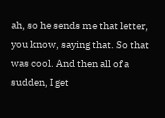ah, so he sends me that letter, you know, saying that. So that was cool. And then all of a sudden, I get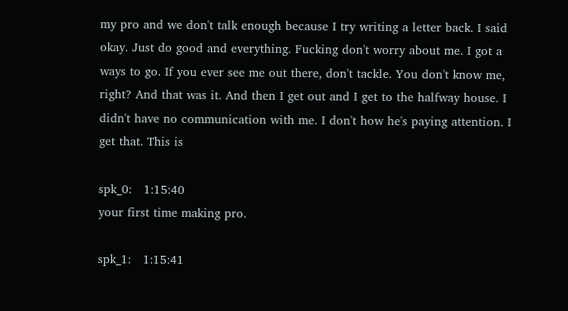my pro and we don't talk enough because I try writing a letter back. I said okay. Just do good and everything. Fucking don't worry about me. I got a ways to go. If you ever see me out there, don't tackle. You don't know me, right? And that was it. And then I get out and I get to the halfway house. I didn't have no communication with me. I don't how he's paying attention. I get that. This is

spk_0:   1:15:40
your first time making pro.

spk_1:   1:15:41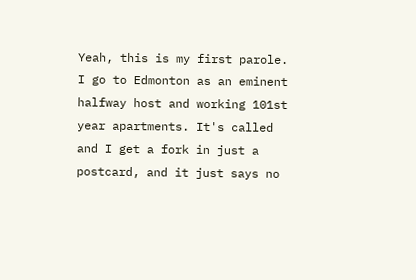Yeah, this is my first parole. I go to Edmonton as an eminent halfway host and working 101st year apartments. It's called and I get a fork in just a postcard, and it just says no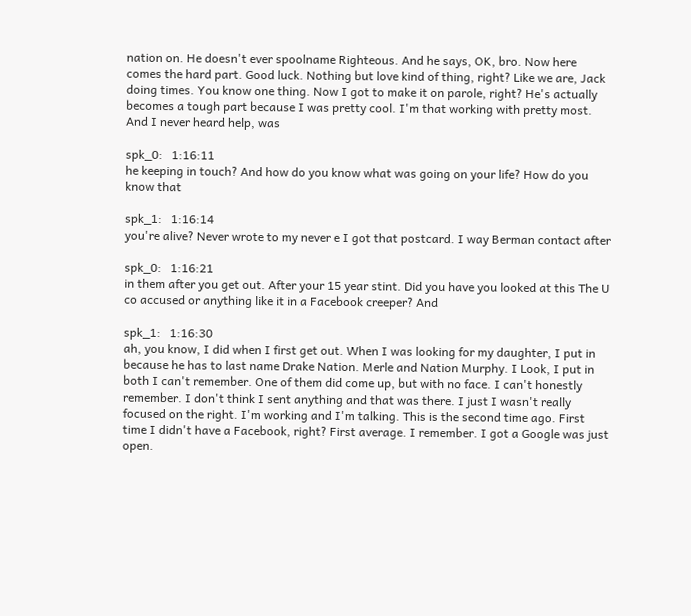nation on. He doesn't ever spoolname Righteous. And he says, OK, bro. Now here comes the hard part. Good luck. Nothing but love kind of thing, right? Like we are, Jack doing times. You know one thing. Now I got to make it on parole, right? He's actually becomes a tough part because I was pretty cool. I'm that working with pretty most. And I never heard help, was

spk_0:   1:16:11
he keeping in touch? And how do you know what was going on your life? How do you know that

spk_1:   1:16:14
you're alive? Never wrote to my never e I got that postcard. I way Berman contact after

spk_0:   1:16:21
in them after you get out. After your 15 year stint. Did you have you looked at this The U co accused or anything like it in a Facebook creeper? And

spk_1:   1:16:30
ah, you know, I did when I first get out. When I was looking for my daughter, I put in because he has to last name Drake Nation. Merle and Nation Murphy. I Look, I put in both I can't remember. One of them did come up, but with no face. I can't honestly remember. I don't think I sent anything and that was there. I just I wasn't really focused on the right. I'm working and I'm talking. This is the second time ago. First time I didn't have a Facebook, right? First average. I remember. I got a Google was just open.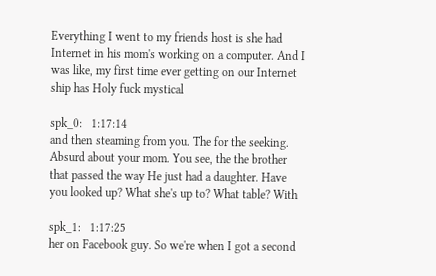Everything I went to my friends host is she had Internet in his mom's working on a computer. And I was like, my first time ever getting on our Internet ship has Holy fuck mystical

spk_0:   1:17:14
and then steaming from you. The for the seeking. Absurd about your mom. You see, the the brother that passed the way He just had a daughter. Have you looked up? What she's up to? What table? With

spk_1:   1:17:25
her on Facebook guy. So we're when I got a second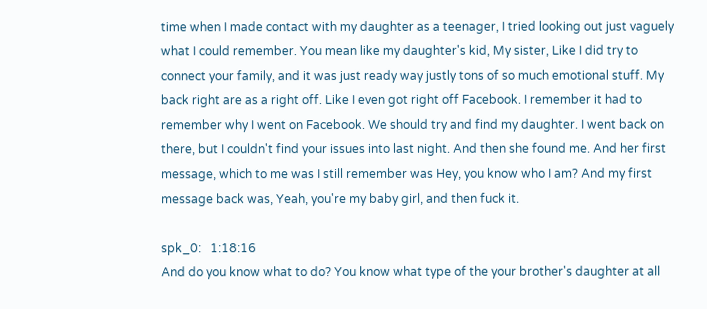time when I made contact with my daughter as a teenager, I tried looking out just vaguely what I could remember. You mean like my daughter's kid, My sister, Like I did try to connect your family, and it was just ready way justly tons of so much emotional stuff. My back right are as a right off. Like I even got right off Facebook. I remember it had to remember why I went on Facebook. We should try and find my daughter. I went back on there, but I couldn't find your issues into last night. And then she found me. And her first message, which to me was I still remember was Hey, you know who I am? And my first message back was, Yeah, you're my baby girl, and then fuck it.

spk_0:   1:18:16
And do you know what to do? You know what type of the your brother's daughter at all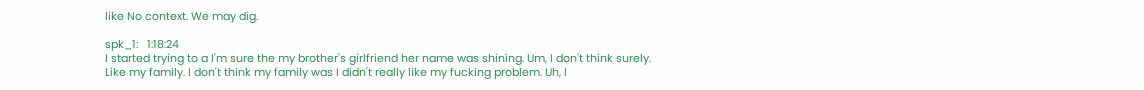like No context. We may dig.

spk_1:   1:18:24
I started trying to a I'm sure the my brother's girlfriend her name was shining. Um, I don't think surely. Like my family. I don't think my family was I didn't really like my fucking problem. Uh, I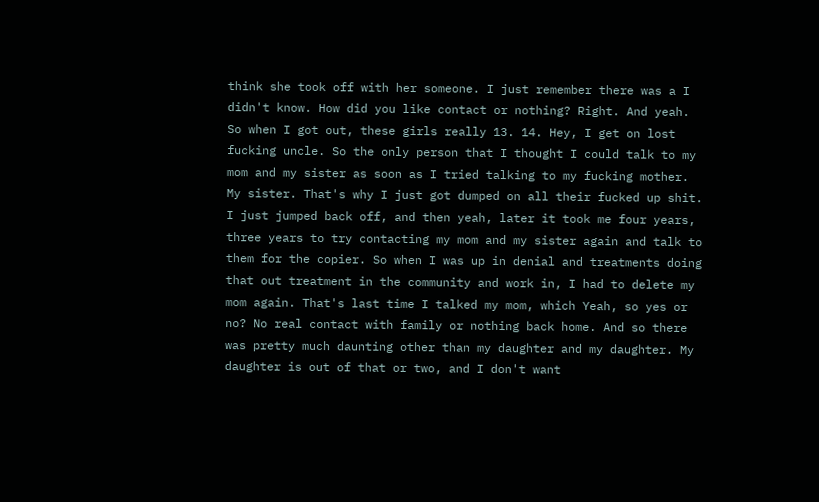think she took off with her someone. I just remember there was a I didn't know. How did you like contact or nothing? Right. And yeah. So when I got out, these girls really 13. 14. Hey, I get on lost fucking uncle. So the only person that I thought I could talk to my mom and my sister as soon as I tried talking to my fucking mother. My sister. That's why I just got dumped on all their fucked up shit. I just jumped back off, and then yeah, later it took me four years, three years to try contacting my mom and my sister again and talk to them for the copier. So when I was up in denial and treatments doing that out treatment in the community and work in, I had to delete my mom again. That's last time I talked my mom, which Yeah, so yes or no? No real contact with family or nothing back home. And so there was pretty much daunting other than my daughter and my daughter. My daughter is out of that or two, and I don't want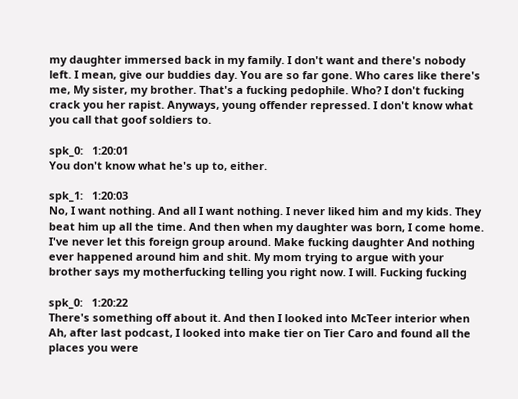my daughter immersed back in my family. I don't want and there's nobody left. I mean, give our buddies day. You are so far gone. Who cares like there's me, My sister, my brother. That's a fucking pedophile. Who? I don't fucking crack you her rapist. Anyways, young offender repressed. I don't know what you call that goof soldiers to.

spk_0:   1:20:01
You don't know what he's up to, either.

spk_1:   1:20:03
No, I want nothing. And all I want nothing. I never liked him and my kids. They beat him up all the time. And then when my daughter was born, I come home. I've never let this foreign group around. Make fucking daughter And nothing ever happened around him and shit. My mom trying to argue with your brother says my motherfucking telling you right now. I will. Fucking fucking

spk_0:   1:20:22
There's something off about it. And then I looked into McTeer interior when Ah, after last podcast, I looked into make tier on Tier Caro and found all the places you were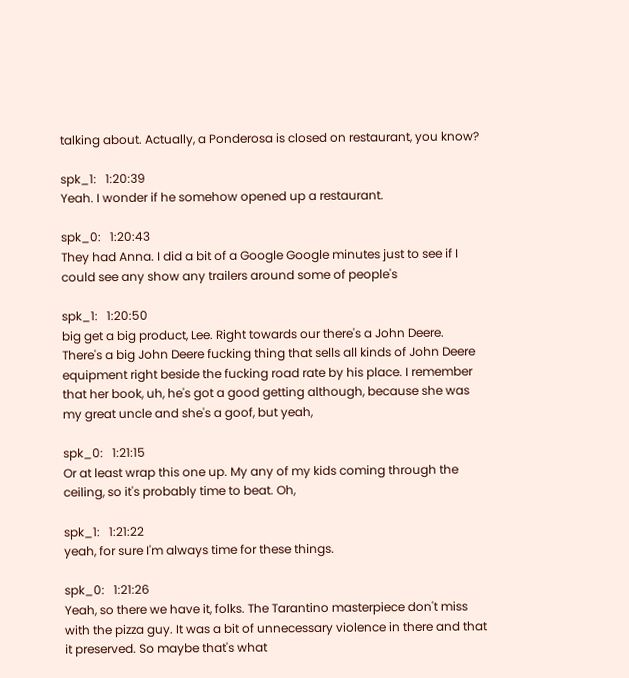talking about. Actually, a Ponderosa is closed on restaurant, you know?

spk_1:   1:20:39
Yeah. I wonder if he somehow opened up a restaurant.

spk_0:   1:20:43
They had Anna. I did a bit of a Google Google minutes just to see if I could see any show any trailers around some of people's

spk_1:   1:20:50
big get a big product, Lee. Right towards our there's a John Deere. There's a big John Deere fucking thing that sells all kinds of John Deere equipment right beside the fucking road rate by his place. I remember that her book, uh, he's got a good getting although, because she was my great uncle and she's a goof, but yeah,

spk_0:   1:21:15
Or at least wrap this one up. My any of my kids coming through the ceiling, so it's probably time to beat. Oh,

spk_1:   1:21:22
yeah, for sure I'm always time for these things.

spk_0:   1:21:26
Yeah, so there we have it, folks. The Tarantino masterpiece don't miss with the pizza guy. It was a bit of unnecessary violence in there and that it preserved. So maybe that's what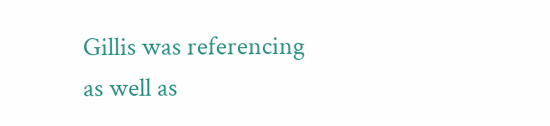Gillis was referencing as well as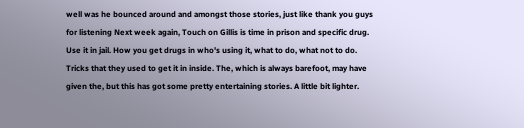well was he bounced around and amongst those stories, just like thank you guys for listening Next week again, Touch on Gillis is time in prison and specific drug. Use it in jail. How you get drugs in who's using it, what to do, what not to do. Tricks that they used to get it in inside. The, which is always barefoot, may have given the, but this has got some pretty entertaining stories. A little bit lighter.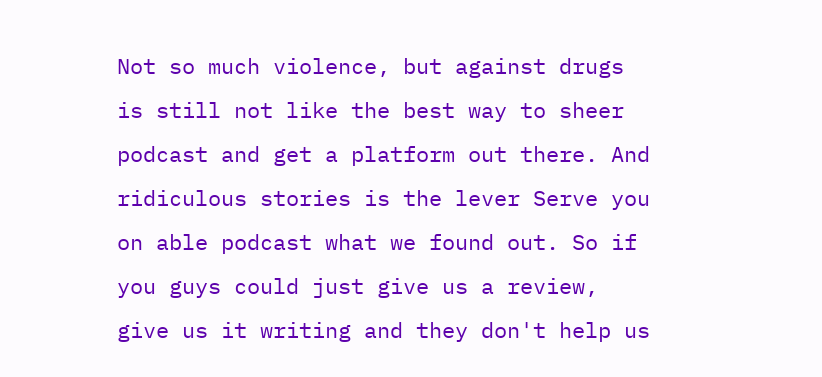Not so much violence, but against drugs is still not like the best way to sheer podcast and get a platform out there. And ridiculous stories is the lever Serve you on able podcast what we found out. So if you guys could just give us a review, give us it writing and they don't help us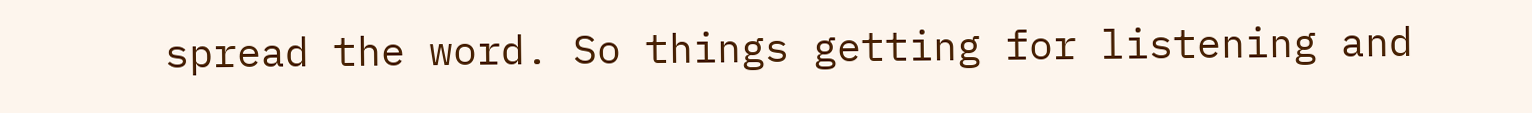spread the word. So things getting for listening and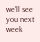we'll see you next week